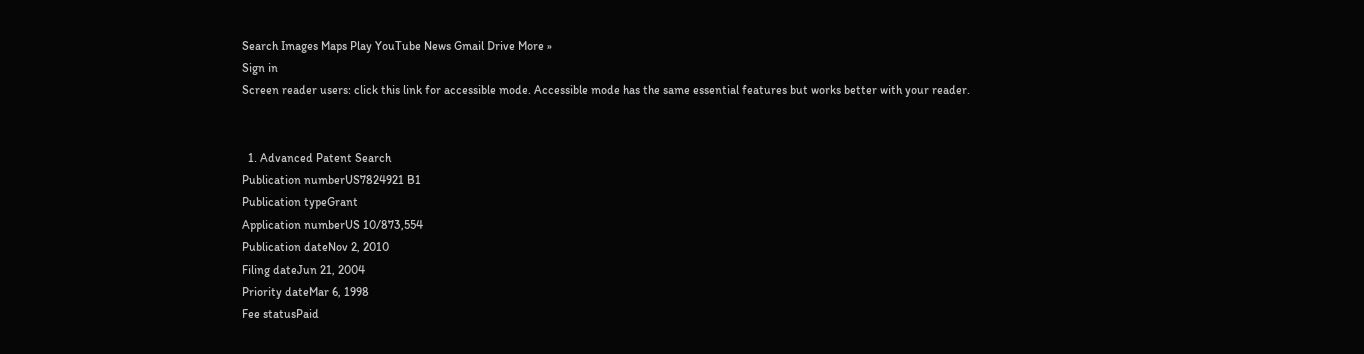Search Images Maps Play YouTube News Gmail Drive More »
Sign in
Screen reader users: click this link for accessible mode. Accessible mode has the same essential features but works better with your reader.


  1. Advanced Patent Search
Publication numberUS7824921 B1
Publication typeGrant
Application numberUS 10/873,554
Publication dateNov 2, 2010
Filing dateJun 21, 2004
Priority dateMar 6, 1998
Fee statusPaid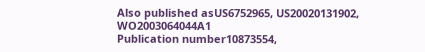Also published asUS6752965, US20020131902, WO2003064044A1
Publication number10873554,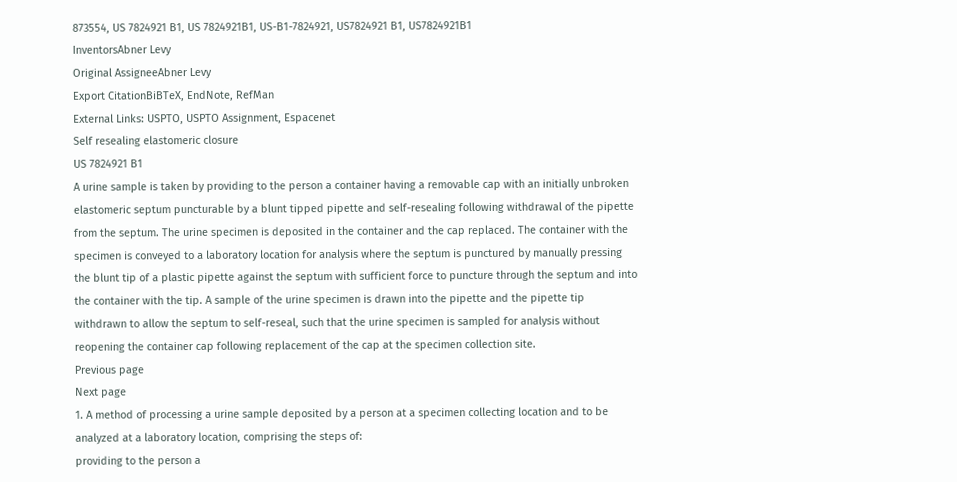873554, US 7824921 B1, US 7824921B1, US-B1-7824921, US7824921 B1, US7824921B1
InventorsAbner Levy
Original AssigneeAbner Levy
Export CitationBiBTeX, EndNote, RefMan
External Links: USPTO, USPTO Assignment, Espacenet
Self resealing elastomeric closure
US 7824921 B1
A urine sample is taken by providing to the person a container having a removable cap with an initially unbroken elastomeric septum puncturable by a blunt tipped pipette and self-resealing following withdrawal of the pipette from the septum. The urine specimen is deposited in the container and the cap replaced. The container with the specimen is conveyed to a laboratory location for analysis where the septum is punctured by manually pressing the blunt tip of a plastic pipette against the septum with sufficient force to puncture through the septum and into the container with the tip. A sample of the urine specimen is drawn into the pipette and the pipette tip withdrawn to allow the septum to self-reseal, such that the urine specimen is sampled for analysis without reopening the container cap following replacement of the cap at the specimen collection site.
Previous page
Next page
1. A method of processing a urine sample deposited by a person at a specimen collecting location and to be analyzed at a laboratory location, comprising the steps of:
providing to the person a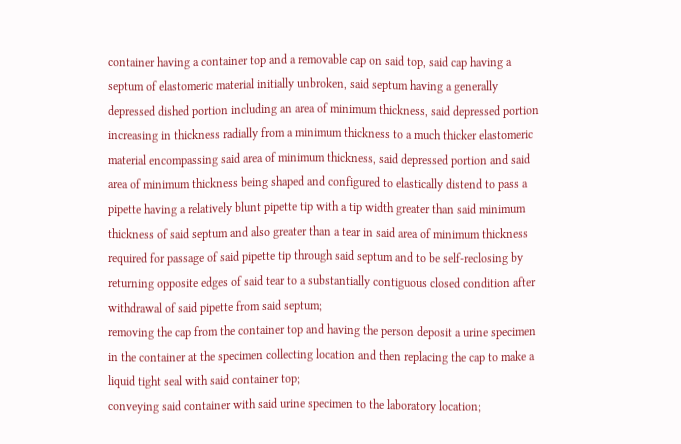container having a container top and a removable cap on said top, said cap having a septum of elastomeric material initially unbroken, said septum having a generally depressed dished portion including an area of minimum thickness, said depressed portion increasing in thickness radially from a minimum thickness to a much thicker elastomeric material encompassing said area of minimum thickness, said depressed portion and said area of minimum thickness being shaped and configured to elastically distend to pass a pipette having a relatively blunt pipette tip with a tip width greater than said minimum thickness of said septum and also greater than a tear in said area of minimum thickness required for passage of said pipette tip through said septum and to be self-reclosing by returning opposite edges of said tear to a substantially contiguous closed condition after withdrawal of said pipette from said septum;
removing the cap from the container top and having the person deposit a urine specimen in the container at the specimen collecting location and then replacing the cap to make a liquid tight seal with said container top;
conveying said container with said urine specimen to the laboratory location;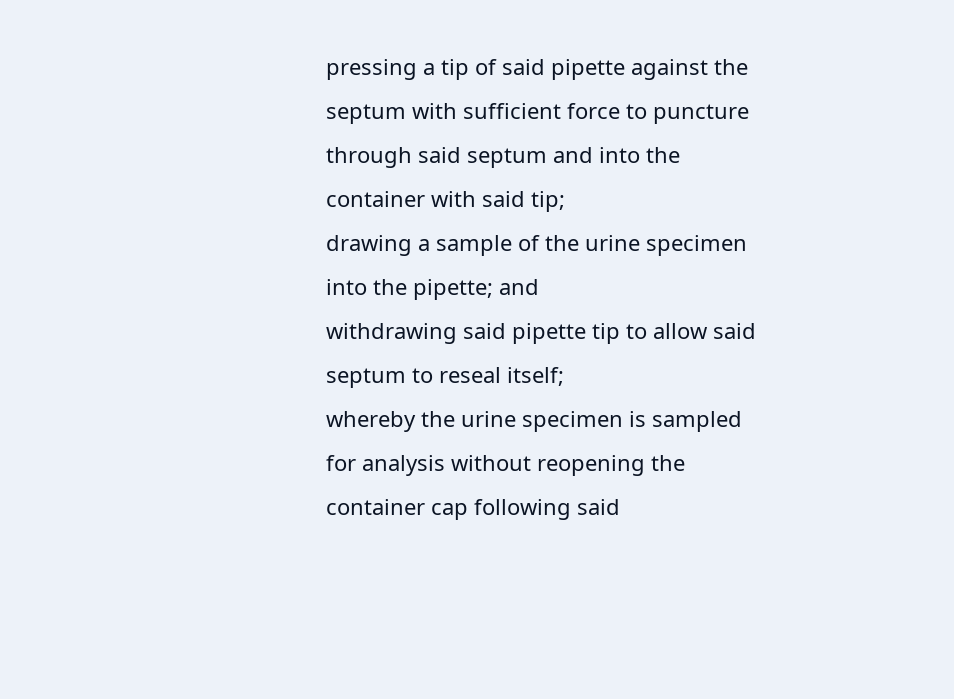pressing a tip of said pipette against the septum with sufficient force to puncture through said septum and into the container with said tip;
drawing a sample of the urine specimen into the pipette; and
withdrawing said pipette tip to allow said septum to reseal itself;
whereby the urine specimen is sampled for analysis without reopening the container cap following said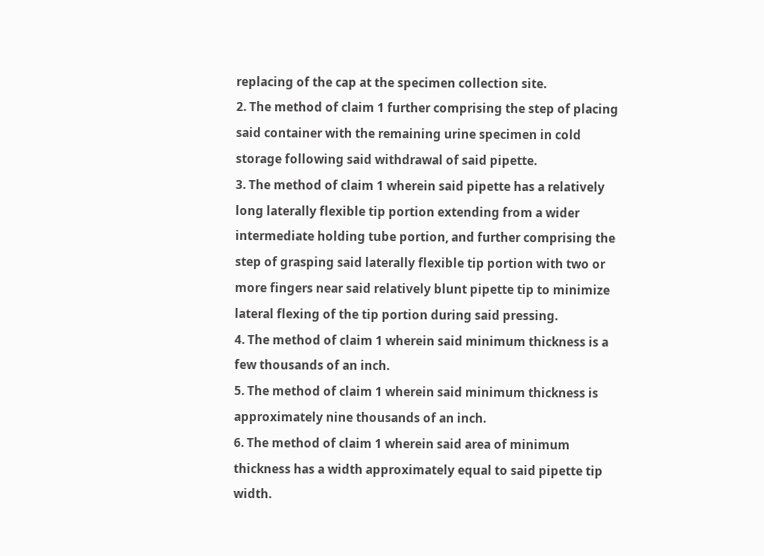replacing of the cap at the specimen collection site.
2. The method of claim 1 further comprising the step of placing said container with the remaining urine specimen in cold storage following said withdrawal of said pipette.
3. The method of claim 1 wherein said pipette has a relatively long laterally flexible tip portion extending from a wider intermediate holding tube portion, and further comprising the step of grasping said laterally flexible tip portion with two or more fingers near said relatively blunt pipette tip to minimize lateral flexing of the tip portion during said pressing.
4. The method of claim 1 wherein said minimum thickness is a few thousands of an inch.
5. The method of claim 1 wherein said minimum thickness is approximately nine thousands of an inch.
6. The method of claim 1 wherein said area of minimum thickness has a width approximately equal to said pipette tip width.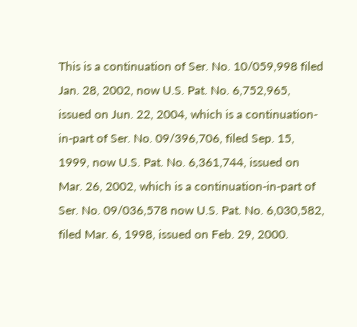This is a continuation of Ser. No. 10/059,998 filed Jan. 28, 2002, now U.S. Pat. No. 6,752,965, issued on Jun. 22, 2004, which is a continuation-in-part of Ser. No. 09/396,706, filed Sep. 15, 1999, now U.S. Pat. No. 6,361,744, issued on Mar. 26, 2002, which is a continuation-in-part of Ser. No. 09/036,578 now U.S. Pat. No. 6,030,582, filed Mar. 6, 1998, issued on Feb. 29, 2000.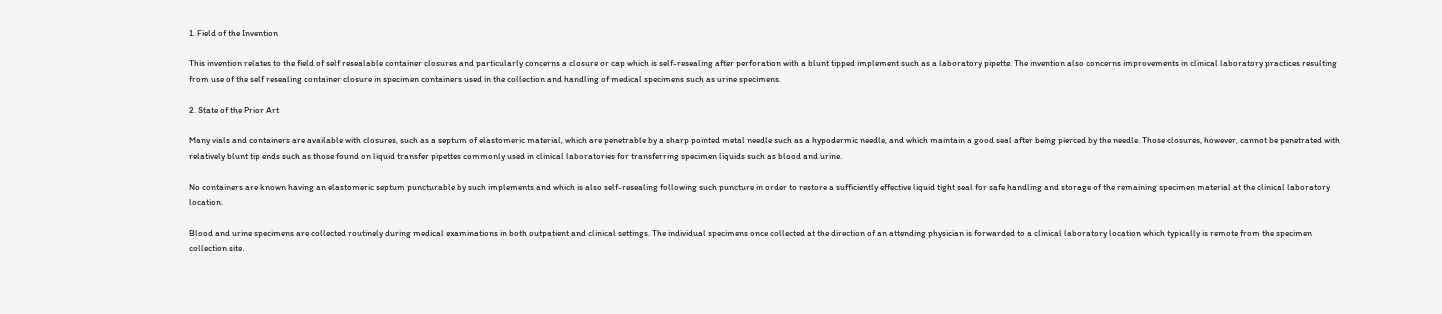1. Field of the Invention

This invention relates to the field of self resealable container closures and particularly concerns a closure or cap which is self-resealing after perforation with a blunt tipped implement such as a laboratory pipette. The invention also concerns improvements in clinical laboratory practices resulting from use of the self resealing container closure in specimen containers used in the collection and handling of medical specimens such as urine specimens.

2. State of the Prior Art

Many vials and containers are available with closures, such as a septum of elastomeric material, which are penetrable by a sharp pointed metal needle such as a hypodermic needle, and which maintain a good seal after being pierced by the needle. Those closures, however, cannot be penetrated with relatively blunt tip ends such as those found on liquid transfer pipettes commonly used in clinical laboratories for transferring specimen liquids such as blood and urine.

No containers are known having an elastomeric septum puncturable by such implements and which is also self-resealing following such puncture in order to restore a sufficiently effective liquid tight seal for safe handling and storage of the remaining specimen material at the clinical laboratory location.

Blood and urine specimens are collected routinely during medical examinations in both outpatient and clinical settings. The individual specimens once collected at the direction of an attending physician is forwarded to a clinical laboratory location which typically is remote from the specimen collection site.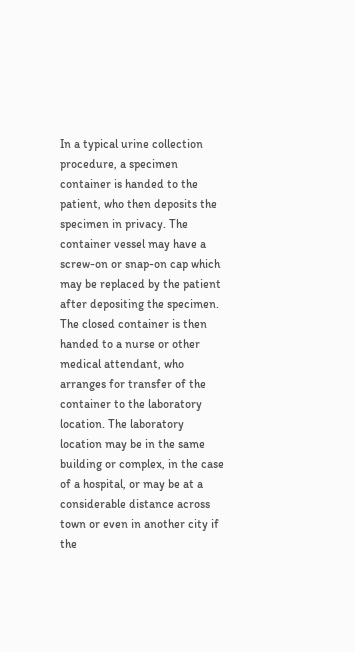In a typical urine collection procedure, a specimen container is handed to the patient, who then deposits the specimen in privacy. The container vessel may have a screw-on or snap-on cap which may be replaced by the patient after depositing the specimen. The closed container is then handed to a nurse or other medical attendant, who arranges for transfer of the container to the laboratory location. The laboratory location may be in the same building or complex, in the case of a hospital, or may be at a considerable distance across town or even in another city if the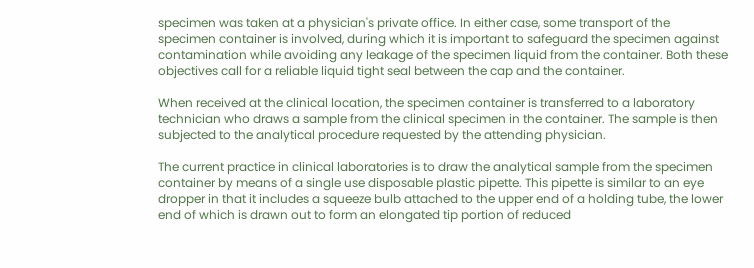specimen was taken at a physician's private office. In either case, some transport of the specimen container is involved, during which it is important to safeguard the specimen against contamination while avoiding any leakage of the specimen liquid from the container. Both these objectives call for a reliable liquid tight seal between the cap and the container.

When received at the clinical location, the specimen container is transferred to a laboratory technician who draws a sample from the clinical specimen in the container. The sample is then subjected to the analytical procedure requested by the attending physician.

The current practice in clinical laboratories is to draw the analytical sample from the specimen container by means of a single use disposable plastic pipette. This pipette is similar to an eye dropper in that it includes a squeeze bulb attached to the upper end of a holding tube, the lower end of which is drawn out to form an elongated tip portion of reduced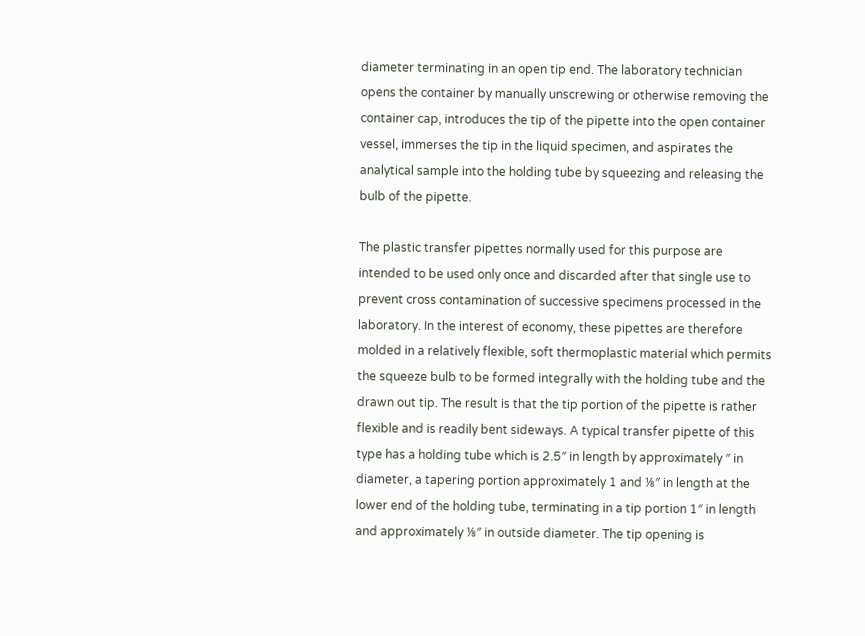diameter terminating in an open tip end. The laboratory technician opens the container by manually unscrewing or otherwise removing the container cap, introduces the tip of the pipette into the open container vessel, immerses the tip in the liquid specimen, and aspirates the analytical sample into the holding tube by squeezing and releasing the bulb of the pipette.

The plastic transfer pipettes normally used for this purpose are intended to be used only once and discarded after that single use to prevent cross contamination of successive specimens processed in the laboratory. In the interest of economy, these pipettes are therefore molded in a relatively flexible, soft thermoplastic material which permits the squeeze bulb to be formed integrally with the holding tube and the drawn out tip. The result is that the tip portion of the pipette is rather flexible and is readily bent sideways. A typical transfer pipette of this type has a holding tube which is 2.5″ in length by approximately ″ in diameter, a tapering portion approximately 1 and ⅛″ in length at the lower end of the holding tube, terminating in a tip portion 1″ in length and approximately ⅛″ in outside diameter. The tip opening is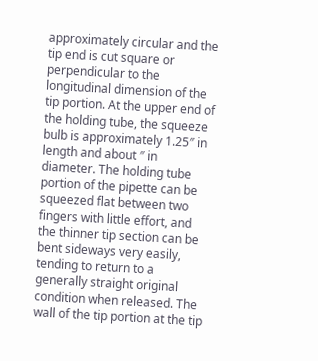approximately circular and the tip end is cut square or perpendicular to the longitudinal dimension of the tip portion. At the upper end of the holding tube, the squeeze bulb is approximately 1.25″ in length and about ″ in diameter. The holding tube portion of the pipette can be squeezed flat between two fingers with little effort, and the thinner tip section can be bent sideways very easily, tending to return to a generally straight original condition when released. The wall of the tip portion at the tip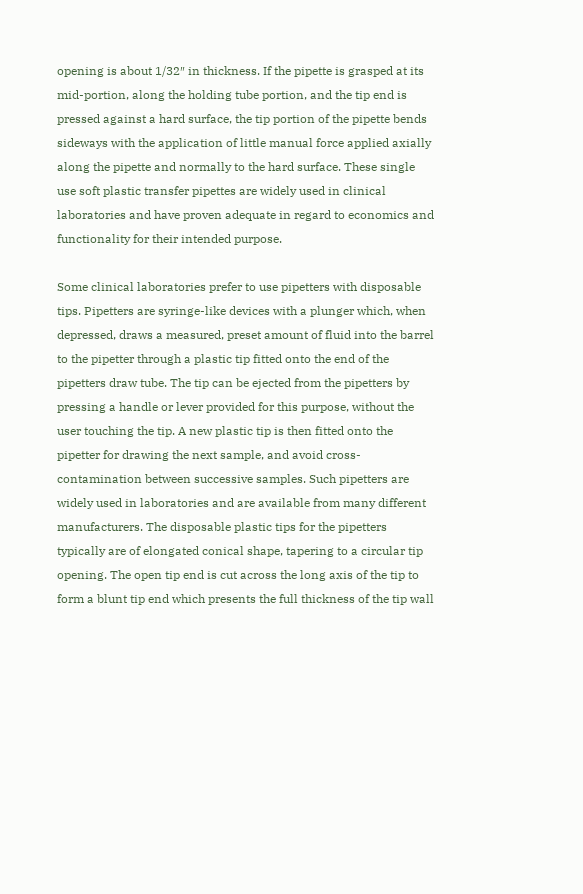opening is about 1/32″ in thickness. If the pipette is grasped at its mid-portion, along the holding tube portion, and the tip end is pressed against a hard surface, the tip portion of the pipette bends sideways with the application of little manual force applied axially along the pipette and normally to the hard surface. These single use soft plastic transfer pipettes are widely used in clinical laboratories and have proven adequate in regard to economics and functionality for their intended purpose.

Some clinical laboratories prefer to use pipetters with disposable tips. Pipetters are syringe-like devices with a plunger which, when depressed, draws a measured, preset amount of fluid into the barrel to the pipetter through a plastic tip fitted onto the end of the pipetters draw tube. The tip can be ejected from the pipetters by pressing a handle or lever provided for this purpose, without the user touching the tip. A new plastic tip is then fitted onto the pipetter for drawing the next sample, and avoid cross-contamination between successive samples. Such pipetters are widely used in laboratories and are available from many different manufacturers. The disposable plastic tips for the pipetters typically are of elongated conical shape, tapering to a circular tip opening. The open tip end is cut across the long axis of the tip to form a blunt tip end which presents the full thickness of the tip wall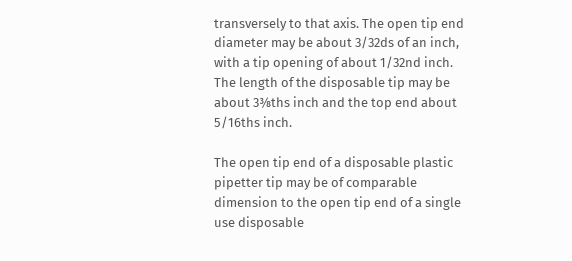transversely to that axis. The open tip end diameter may be about 3/32ds of an inch, with a tip opening of about 1/32nd inch. The length of the disposable tip may be about 3⅜ths inch and the top end about 5/16ths inch.

The open tip end of a disposable plastic pipetter tip may be of comparable dimension to the open tip end of a single use disposable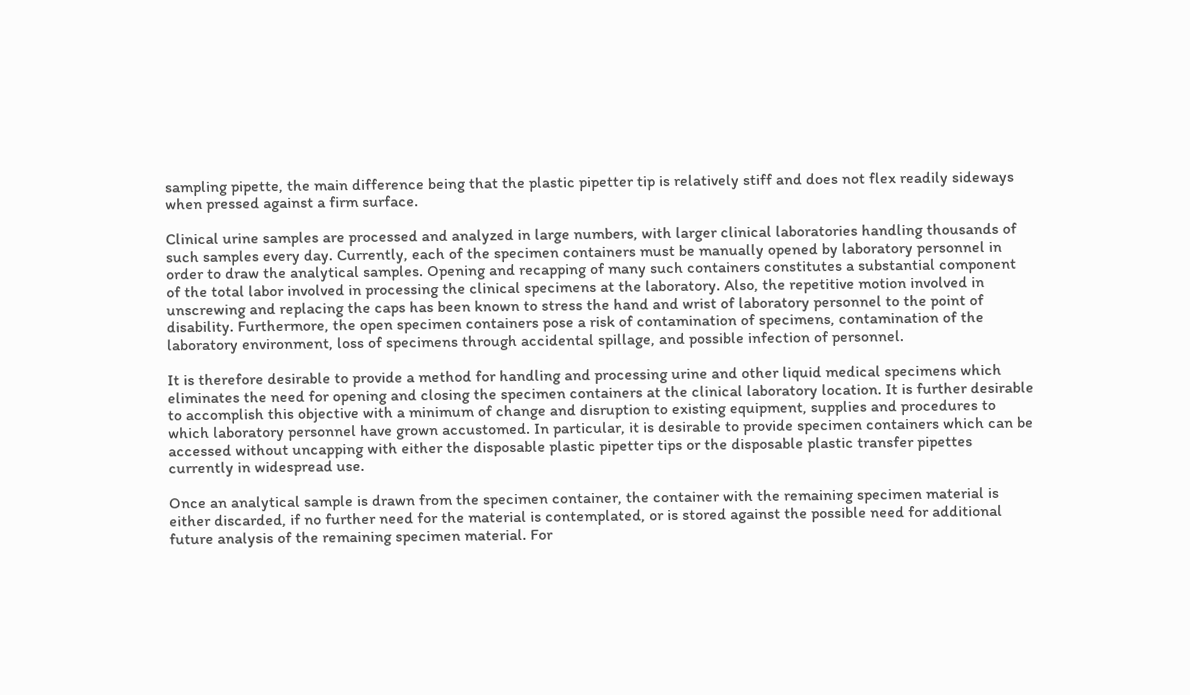sampling pipette, the main difference being that the plastic pipetter tip is relatively stiff and does not flex readily sideways when pressed against a firm surface.

Clinical urine samples are processed and analyzed in large numbers, with larger clinical laboratories handling thousands of such samples every day. Currently, each of the specimen containers must be manually opened by laboratory personnel in order to draw the analytical samples. Opening and recapping of many such containers constitutes a substantial component of the total labor involved in processing the clinical specimens at the laboratory. Also, the repetitive motion involved in unscrewing and replacing the caps has been known to stress the hand and wrist of laboratory personnel to the point of disability. Furthermore, the open specimen containers pose a risk of contamination of specimens, contamination of the laboratory environment, loss of specimens through accidental spillage, and possible infection of personnel.

It is therefore desirable to provide a method for handling and processing urine and other liquid medical specimens which eliminates the need for opening and closing the specimen containers at the clinical laboratory location. It is further desirable to accomplish this objective with a minimum of change and disruption to existing equipment, supplies and procedures to which laboratory personnel have grown accustomed. In particular, it is desirable to provide specimen containers which can be accessed without uncapping with either the disposable plastic pipetter tips or the disposable plastic transfer pipettes currently in widespread use.

Once an analytical sample is drawn from the specimen container, the container with the remaining specimen material is either discarded, if no further need for the material is contemplated, or is stored against the possible need for additional future analysis of the remaining specimen material. For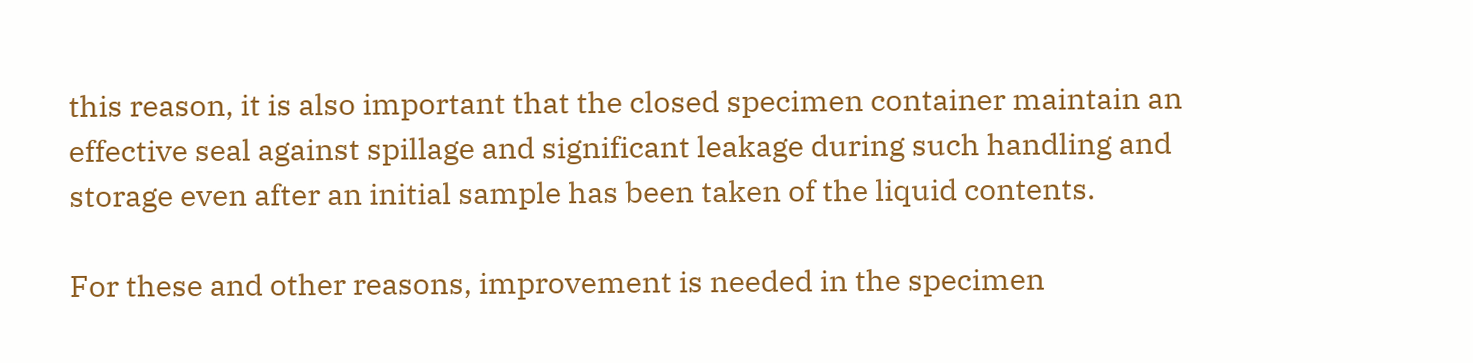this reason, it is also important that the closed specimen container maintain an effective seal against spillage and significant leakage during such handling and storage even after an initial sample has been taken of the liquid contents.

For these and other reasons, improvement is needed in the specimen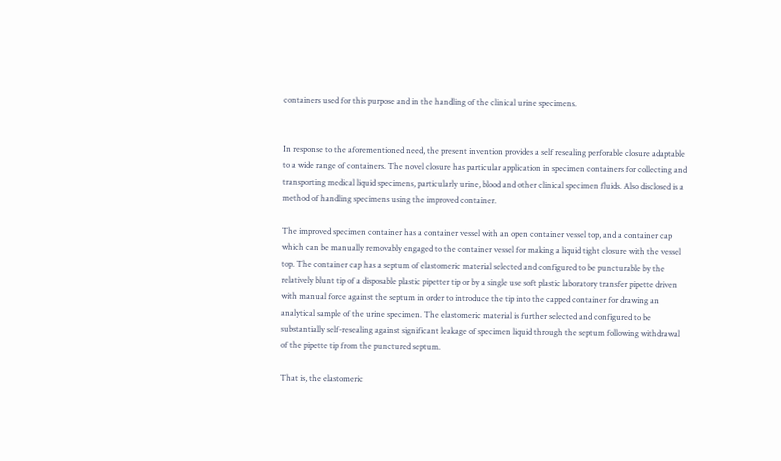containers used for this purpose and in the handling of the clinical urine specimens.


In response to the aforementioned need, the present invention provides a self resealing perforable closure adaptable to a wide range of containers. The novel closure has particular application in specimen containers for collecting and transporting medical liquid specimens, particularly urine, blood and other clinical specimen fluids. Also disclosed is a method of handling specimens using the improved container.

The improved specimen container has a container vessel with an open container vessel top, and a container cap which can be manually removably engaged to the container vessel for making a liquid tight closure with the vessel top. The container cap has a septum of elastomeric material selected and configured to be puncturable by the relatively blunt tip of a disposable plastic pipetter tip or by a single use soft plastic laboratory transfer pipette driven with manual force against the septum in order to introduce the tip into the capped container for drawing an analytical sample of the urine specimen. The elastomeric material is further selected and configured to be substantially self-resealing against significant leakage of specimen liquid through the septum following withdrawal of the pipette tip from the punctured septum.

That is, the elastomeric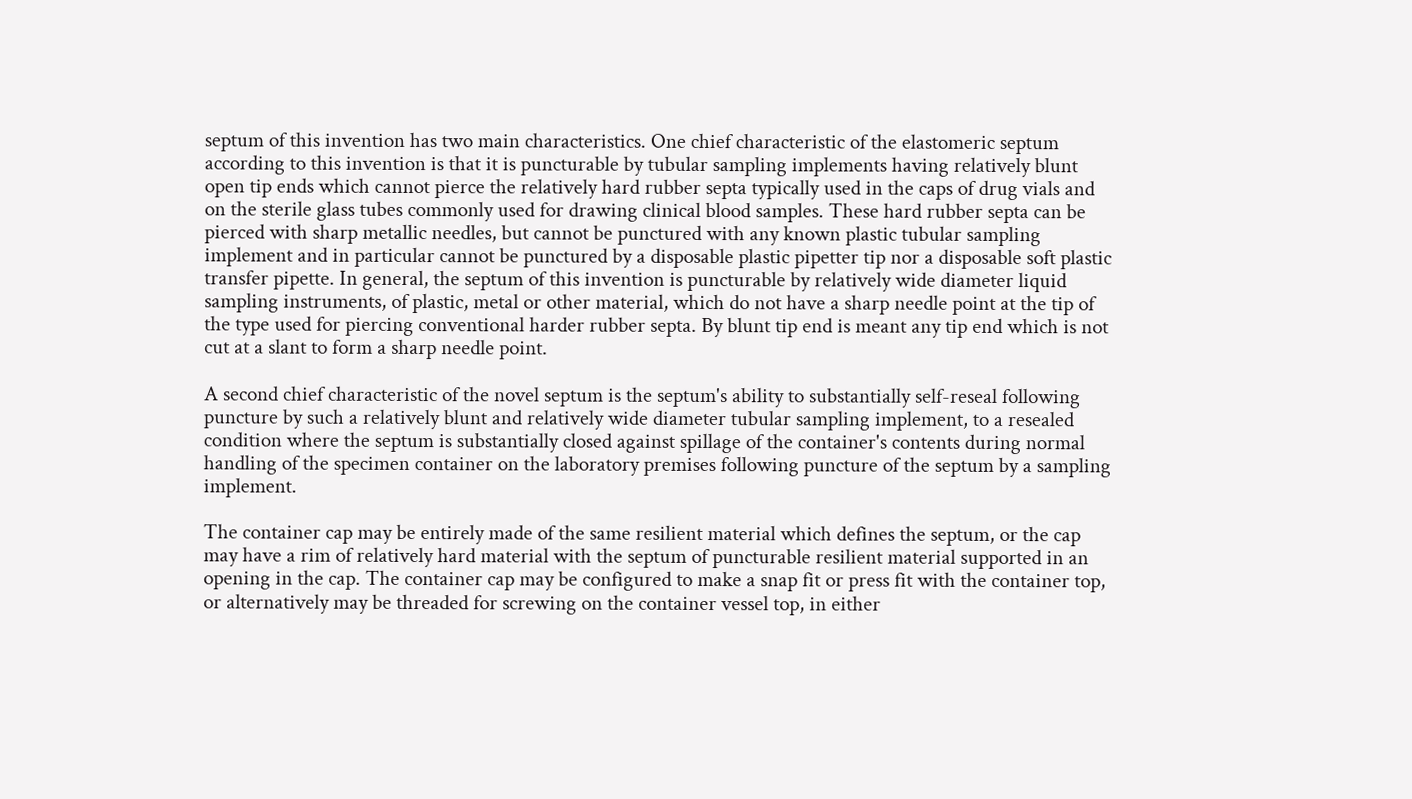septum of this invention has two main characteristics. One chief characteristic of the elastomeric septum according to this invention is that it is puncturable by tubular sampling implements having relatively blunt open tip ends which cannot pierce the relatively hard rubber septa typically used in the caps of drug vials and on the sterile glass tubes commonly used for drawing clinical blood samples. These hard rubber septa can be pierced with sharp metallic needles, but cannot be punctured with any known plastic tubular sampling implement and in particular cannot be punctured by a disposable plastic pipetter tip nor a disposable soft plastic transfer pipette. In general, the septum of this invention is puncturable by relatively wide diameter liquid sampling instruments, of plastic, metal or other material, which do not have a sharp needle point at the tip of the type used for piercing conventional harder rubber septa. By blunt tip end is meant any tip end which is not cut at a slant to form a sharp needle point.

A second chief characteristic of the novel septum is the septum's ability to substantially self-reseal following puncture by such a relatively blunt and relatively wide diameter tubular sampling implement, to a resealed condition where the septum is substantially closed against spillage of the container's contents during normal handling of the specimen container on the laboratory premises following puncture of the septum by a sampling implement.

The container cap may be entirely made of the same resilient material which defines the septum, or the cap may have a rim of relatively hard material with the septum of puncturable resilient material supported in an opening in the cap. The container cap may be configured to make a snap fit or press fit with the container top, or alternatively may be threaded for screwing on the container vessel top, in either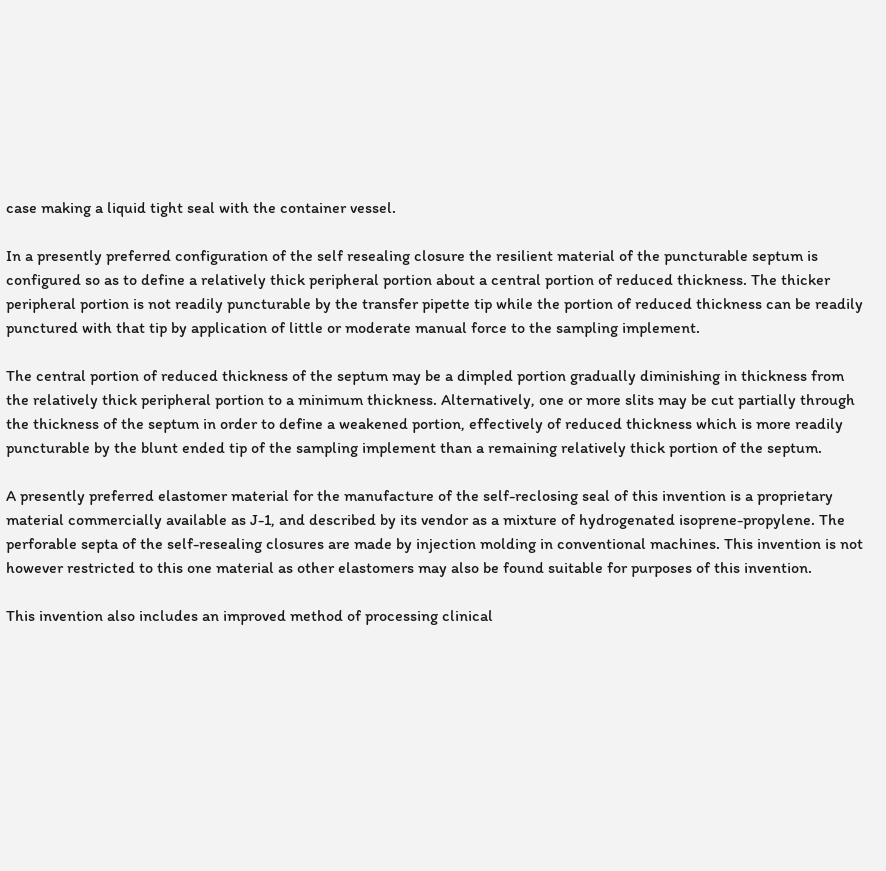case making a liquid tight seal with the container vessel.

In a presently preferred configuration of the self resealing closure the resilient material of the puncturable septum is configured so as to define a relatively thick peripheral portion about a central portion of reduced thickness. The thicker peripheral portion is not readily puncturable by the transfer pipette tip while the portion of reduced thickness can be readily punctured with that tip by application of little or moderate manual force to the sampling implement.

The central portion of reduced thickness of the septum may be a dimpled portion gradually diminishing in thickness from the relatively thick peripheral portion to a minimum thickness. Alternatively, one or more slits may be cut partially through the thickness of the septum in order to define a weakened portion, effectively of reduced thickness which is more readily puncturable by the blunt ended tip of the sampling implement than a remaining relatively thick portion of the septum.

A presently preferred elastomer material for the manufacture of the self-reclosing seal of this invention is a proprietary material commercially available as J-1, and described by its vendor as a mixture of hydrogenated isoprene-propylene. The perforable septa of the self-resealing closures are made by injection molding in conventional machines. This invention is not however restricted to this one material as other elastomers may also be found suitable for purposes of this invention.

This invention also includes an improved method of processing clinical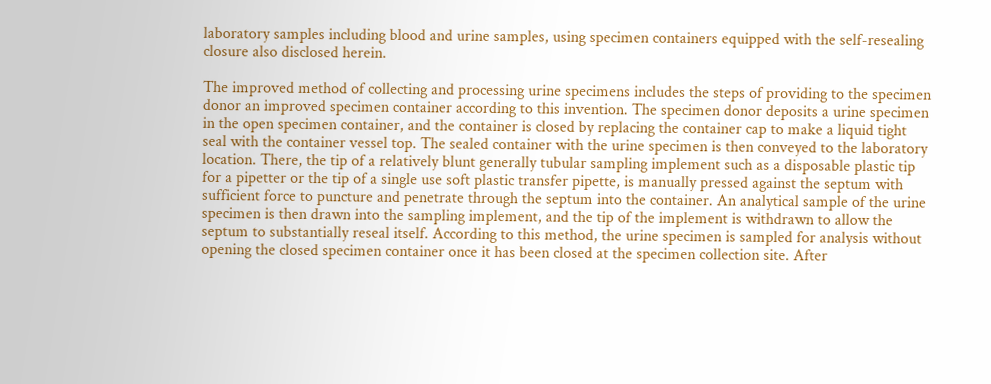laboratory samples including blood and urine samples, using specimen containers equipped with the self-resealing closure also disclosed herein.

The improved method of collecting and processing urine specimens includes the steps of providing to the specimen donor an improved specimen container according to this invention. The specimen donor deposits a urine specimen in the open specimen container, and the container is closed by replacing the container cap to make a liquid tight seal with the container vessel top. The sealed container with the urine specimen is then conveyed to the laboratory location. There, the tip of a relatively blunt generally tubular sampling implement such as a disposable plastic tip for a pipetter or the tip of a single use soft plastic transfer pipette, is manually pressed against the septum with sufficient force to puncture and penetrate through the septum into the container. An analytical sample of the urine specimen is then drawn into the sampling implement, and the tip of the implement is withdrawn to allow the septum to substantially reseal itself. According to this method, the urine specimen is sampled for analysis without opening the closed specimen container once it has been closed at the specimen collection site. After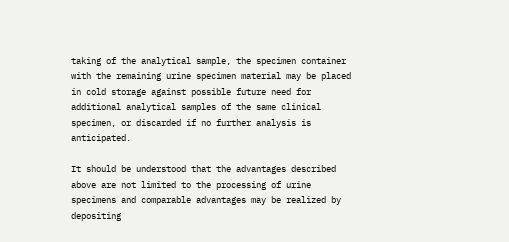taking of the analytical sample, the specimen container with the remaining urine specimen material may be placed in cold storage against possible future need for additional analytical samples of the same clinical specimen, or discarded if no further analysis is anticipated.

It should be understood that the advantages described above are not limited to the processing of urine specimens and comparable advantages may be realized by depositing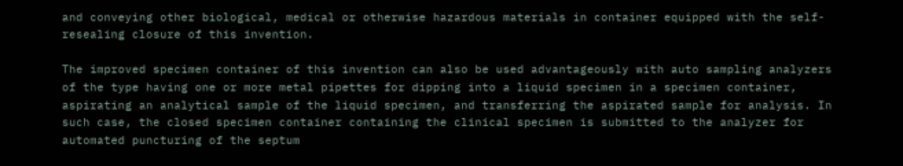and conveying other biological, medical or otherwise hazardous materials in container equipped with the self-resealing closure of this invention.

The improved specimen container of this invention can also be used advantageously with auto sampling analyzers of the type having one or more metal pipettes for dipping into a liquid specimen in a specimen container, aspirating an analytical sample of the liquid specimen, and transferring the aspirated sample for analysis. In such case, the closed specimen container containing the clinical specimen is submitted to the analyzer for automated puncturing of the septum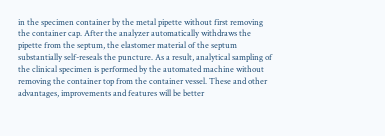in the specimen container by the metal pipette without first removing the container cap. After the analyzer automatically withdraws the pipette from the septum, the elastomer material of the septum substantially self-reseals the puncture. As a result, analytical sampling of the clinical specimen is performed by the automated machine without removing the container top from the container vessel. These and other advantages, improvements and features will be better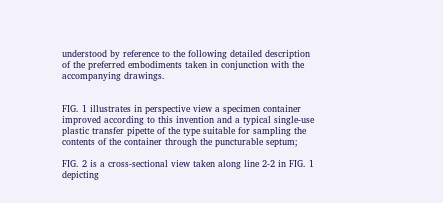understood by reference to the following detailed description of the preferred embodiments taken in conjunction with the accompanying drawings.


FIG. 1 illustrates in perspective view a specimen container improved according to this invention and a typical single-use plastic transfer pipette of the type suitable for sampling the contents of the container through the puncturable septum;

FIG. 2 is a cross-sectional view taken along line 2-2 in FIG. 1 depicting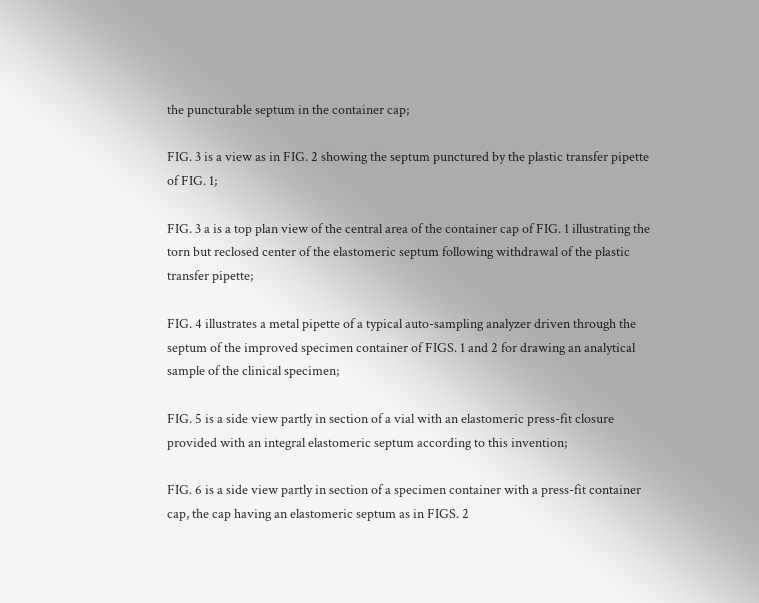the puncturable septum in the container cap;

FIG. 3 is a view as in FIG. 2 showing the septum punctured by the plastic transfer pipette of FIG. 1;

FIG. 3 a is a top plan view of the central area of the container cap of FIG. 1 illustrating the torn but reclosed center of the elastomeric septum following withdrawal of the plastic transfer pipette;

FIG. 4 illustrates a metal pipette of a typical auto-sampling analyzer driven through the septum of the improved specimen container of FIGS. 1 and 2 for drawing an analytical sample of the clinical specimen;

FIG. 5 is a side view partly in section of a vial with an elastomeric press-fit closure provided with an integral elastomeric septum according to this invention;

FIG. 6 is a side view partly in section of a specimen container with a press-fit container cap, the cap having an elastomeric septum as in FIGS. 2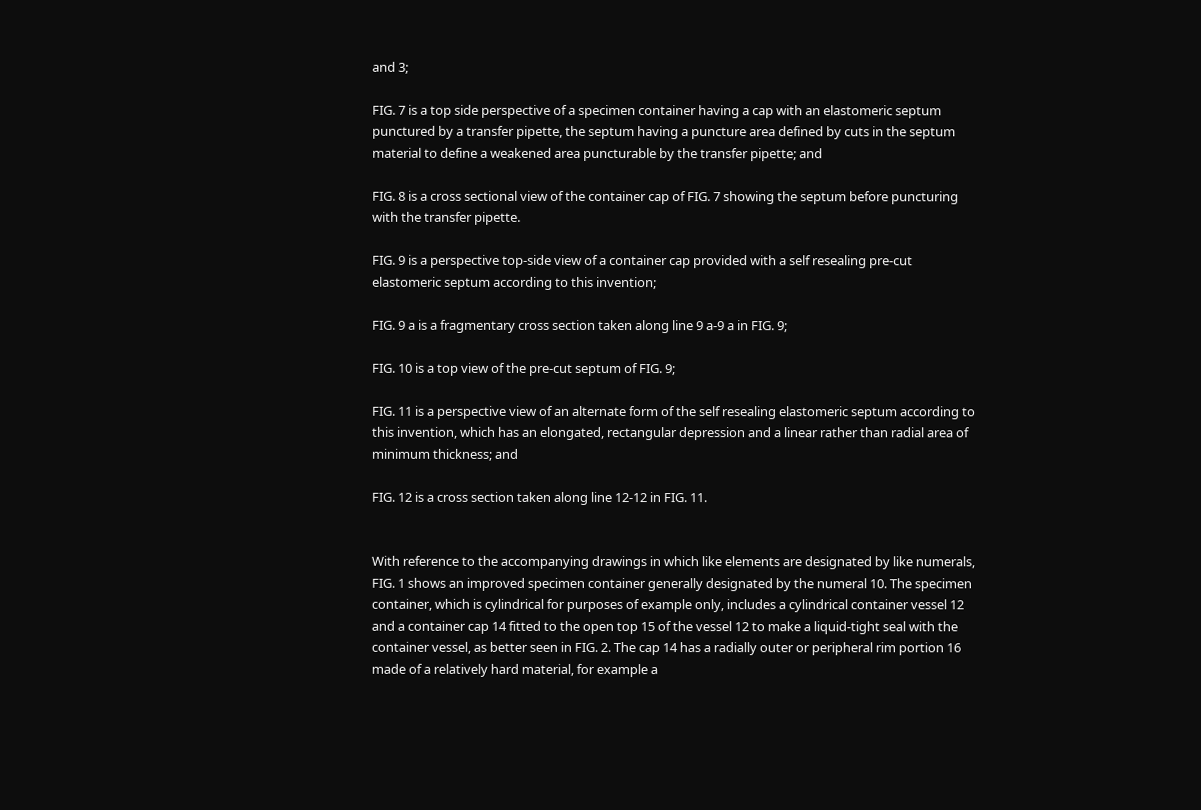and 3;

FIG. 7 is a top side perspective of a specimen container having a cap with an elastomeric septum punctured by a transfer pipette, the septum having a puncture area defined by cuts in the septum material to define a weakened area puncturable by the transfer pipette; and

FIG. 8 is a cross sectional view of the container cap of FIG. 7 showing the septum before puncturing with the transfer pipette.

FIG. 9 is a perspective top-side view of a container cap provided with a self resealing pre-cut elastomeric septum according to this invention;

FIG. 9 a is a fragmentary cross section taken along line 9 a-9 a in FIG. 9;

FIG. 10 is a top view of the pre-cut septum of FIG. 9;

FIG. 11 is a perspective view of an alternate form of the self resealing elastomeric septum according to this invention, which has an elongated, rectangular depression and a linear rather than radial area of minimum thickness; and

FIG. 12 is a cross section taken along line 12-12 in FIG. 11.


With reference to the accompanying drawings in which like elements are designated by like numerals, FIG. 1 shows an improved specimen container generally designated by the numeral 10. The specimen container, which is cylindrical for purposes of example only, includes a cylindrical container vessel 12 and a container cap 14 fitted to the open top 15 of the vessel 12 to make a liquid-tight seal with the container vessel, as better seen in FIG. 2. The cap 14 has a radially outer or peripheral rim portion 16 made of a relatively hard material, for example a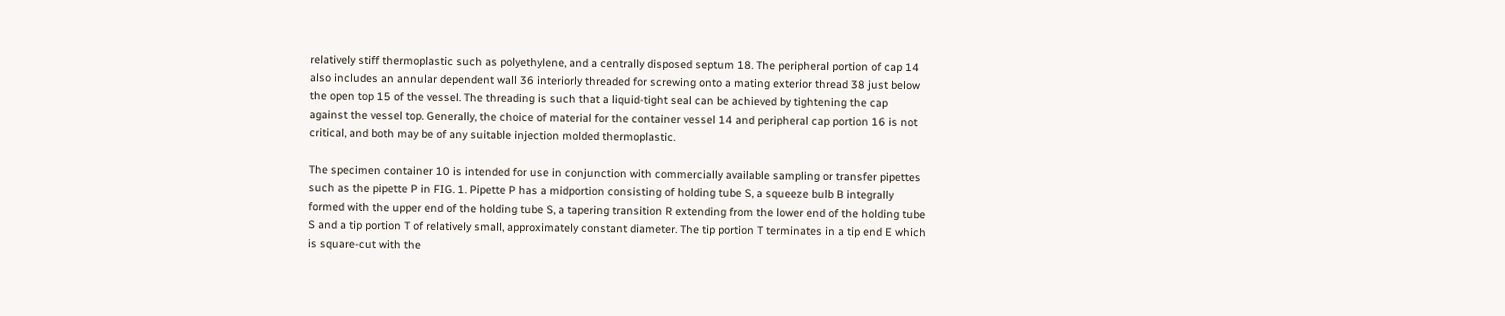relatively stiff thermoplastic such as polyethylene, and a centrally disposed septum 18. The peripheral portion of cap 14 also includes an annular dependent wall 36 interiorly threaded for screwing onto a mating exterior thread 38 just below the open top 15 of the vessel. The threading is such that a liquid-tight seal can be achieved by tightening the cap against the vessel top. Generally, the choice of material for the container vessel 14 and peripheral cap portion 16 is not critical, and both may be of any suitable injection molded thermoplastic.

The specimen container 10 is intended for use in conjunction with commercially available sampling or transfer pipettes such as the pipette P in FIG. 1. Pipette P has a midportion consisting of holding tube S, a squeeze bulb B integrally formed with the upper end of the holding tube S, a tapering transition R extending from the lower end of the holding tube S and a tip portion T of relatively small, approximately constant diameter. The tip portion T terminates in a tip end E which is square-cut with the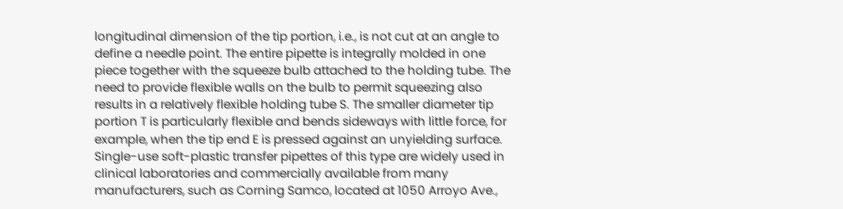longitudinal dimension of the tip portion, i.e., is not cut at an angle to define a needle point. The entire pipette is integrally molded in one piece together with the squeeze bulb attached to the holding tube. The need to provide flexible walls on the bulb to permit squeezing also results in a relatively flexible holding tube S. The smaller diameter tip portion T is particularly flexible and bends sideways with little force, for example, when the tip end E is pressed against an unyielding surface. Single-use soft-plastic transfer pipettes of this type are widely used in clinical laboratories and commercially available from many manufacturers, such as Corning Samco, located at 1050 Arroyo Ave.,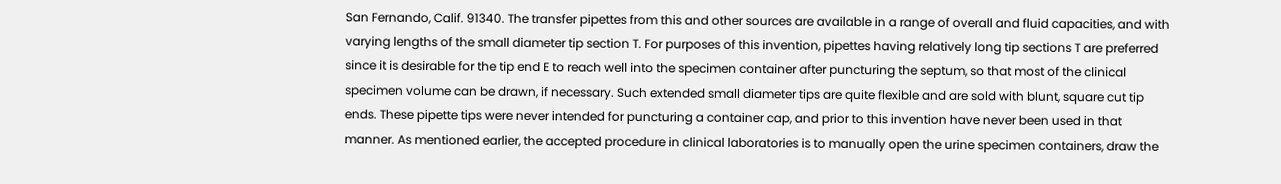San Fernando, Calif. 91340. The transfer pipettes from this and other sources are available in a range of overall and fluid capacities, and with varying lengths of the small diameter tip section T. For purposes of this invention, pipettes having relatively long tip sections T are preferred since it is desirable for the tip end E to reach well into the specimen container after puncturing the septum, so that most of the clinical specimen volume can be drawn, if necessary. Such extended small diameter tips are quite flexible and are sold with blunt, square cut tip ends. These pipette tips were never intended for puncturing a container cap, and prior to this invention have never been used in that manner. As mentioned earlier, the accepted procedure in clinical laboratories is to manually open the urine specimen containers, draw the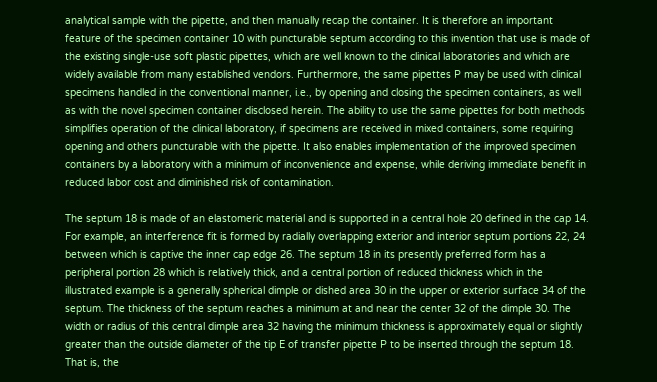analytical sample with the pipette, and then manually recap the container. It is therefore an important feature of the specimen container 10 with puncturable septum according to this invention that use is made of the existing single-use soft plastic pipettes, which are well known to the clinical laboratories and which are widely available from many established vendors. Furthermore, the same pipettes P may be used with clinical specimens handled in the conventional manner, i.e., by opening and closing the specimen containers, as well as with the novel specimen container disclosed herein. The ability to use the same pipettes for both methods simplifies operation of the clinical laboratory, if specimens are received in mixed containers, some requiring opening and others puncturable with the pipette. It also enables implementation of the improved specimen containers by a laboratory with a minimum of inconvenience and expense, while deriving immediate benefit in reduced labor cost and diminished risk of contamination.

The septum 18 is made of an elastomeric material and is supported in a central hole 20 defined in the cap 14. For example, an interference fit is formed by radially overlapping exterior and interior septum portions 22, 24 between which is captive the inner cap edge 26. The septum 18 in its presently preferred form has a peripheral portion 28 which is relatively thick, and a central portion of reduced thickness which in the illustrated example is a generally spherical dimple or dished area 30 in the upper or exterior surface 34 of the septum. The thickness of the septum reaches a minimum at and near the center 32 of the dimple 30. The width or radius of this central dimple area 32 having the minimum thickness is approximately equal or slightly greater than the outside diameter of the tip E of transfer pipette P to be inserted through the septum 18. That is, the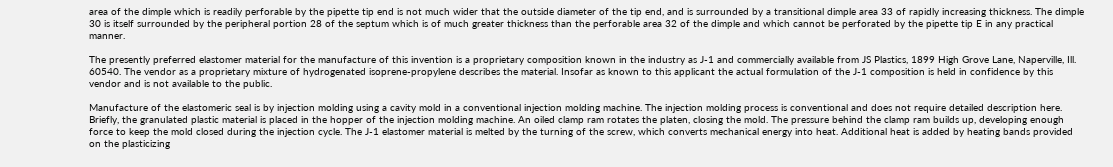area of the dimple which is readily perforable by the pipette tip end is not much wider that the outside diameter of the tip end, and is surrounded by a transitional dimple area 33 of rapidly increasing thickness. The dimple 30 is itself surrounded by the peripheral portion 28 of the septum which is of much greater thickness than the perforable area 32 of the dimple and which cannot be perforated by the pipette tip E in any practical manner.

The presently preferred elastomer material for the manufacture of this invention is a proprietary composition known in the industry as J-1 and commercially available from JS Plastics, 1899 High Grove Lane, Naperville, Ill. 60540. The vendor as a proprietary mixture of hydrogenated isoprene-propylene describes the material. Insofar as known to this applicant the actual formulation of the J-1 composition is held in confidence by this vendor and is not available to the public.

Manufacture of the elastomeric seal is by injection molding using a cavity mold in a conventional injection molding machine. The injection molding process is conventional and does not require detailed description here. Briefly, the granulated plastic material is placed in the hopper of the injection molding machine. An oiled clamp ram rotates the platen, closing the mold. The pressure behind the clamp ram builds up, developing enough force to keep the mold closed during the injection cycle. The J-1 elastomer material is melted by the turning of the screw, which converts mechanical energy into heat. Additional heat is added by heating bands provided on the plasticizing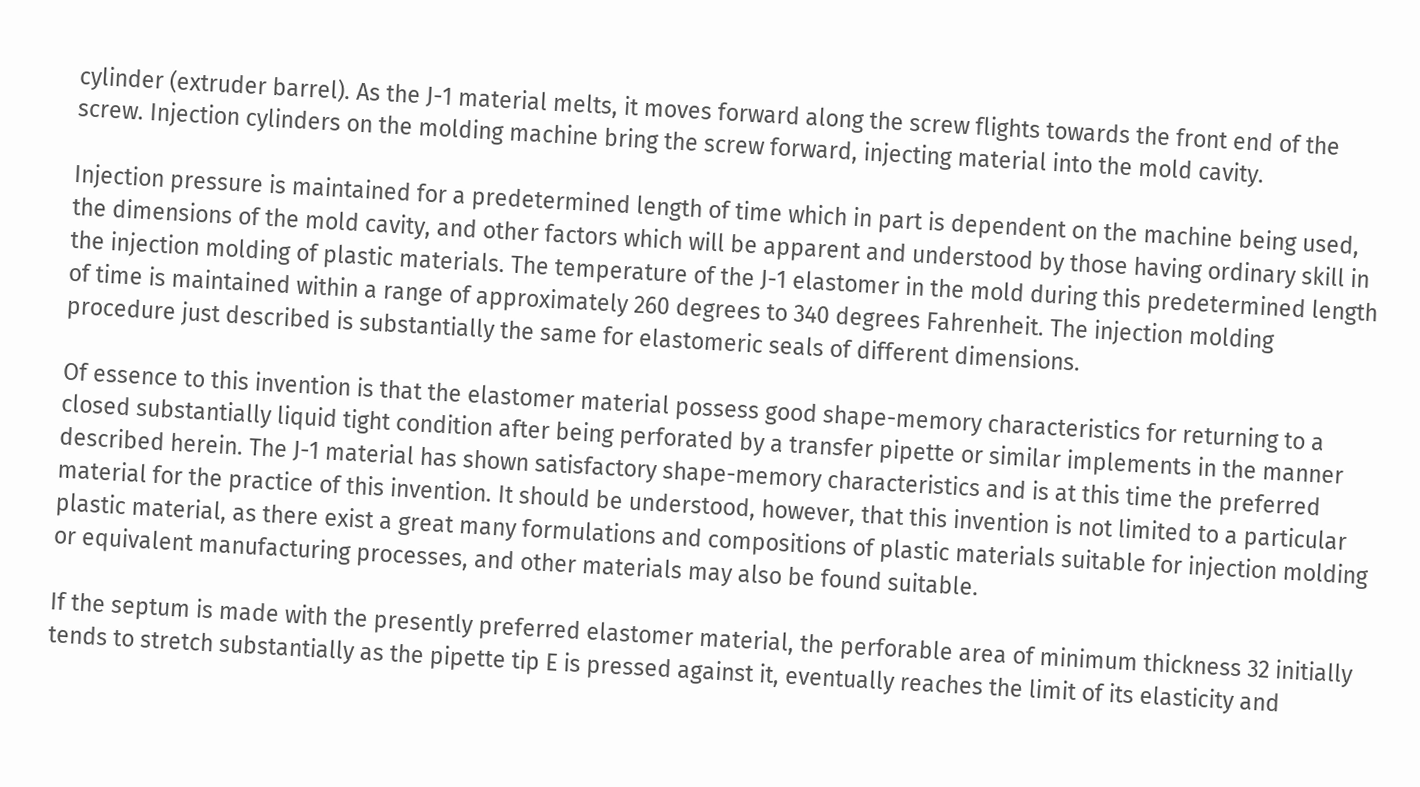cylinder (extruder barrel). As the J-1 material melts, it moves forward along the screw flights towards the front end of the screw. Injection cylinders on the molding machine bring the screw forward, injecting material into the mold cavity.

Injection pressure is maintained for a predetermined length of time which in part is dependent on the machine being used, the dimensions of the mold cavity, and other factors which will be apparent and understood by those having ordinary skill in the injection molding of plastic materials. The temperature of the J-1 elastomer in the mold during this predetermined length of time is maintained within a range of approximately 260 degrees to 340 degrees Fahrenheit. The injection molding procedure just described is substantially the same for elastomeric seals of different dimensions.

Of essence to this invention is that the elastomer material possess good shape-memory characteristics for returning to a closed substantially liquid tight condition after being perforated by a transfer pipette or similar implements in the manner described herein. The J-1 material has shown satisfactory shape-memory characteristics and is at this time the preferred material for the practice of this invention. It should be understood, however, that this invention is not limited to a particular plastic material, as there exist a great many formulations and compositions of plastic materials suitable for injection molding or equivalent manufacturing processes, and other materials may also be found suitable.

If the septum is made with the presently preferred elastomer material, the perforable area of minimum thickness 32 initially tends to stretch substantially as the pipette tip E is pressed against it, eventually reaches the limit of its elasticity and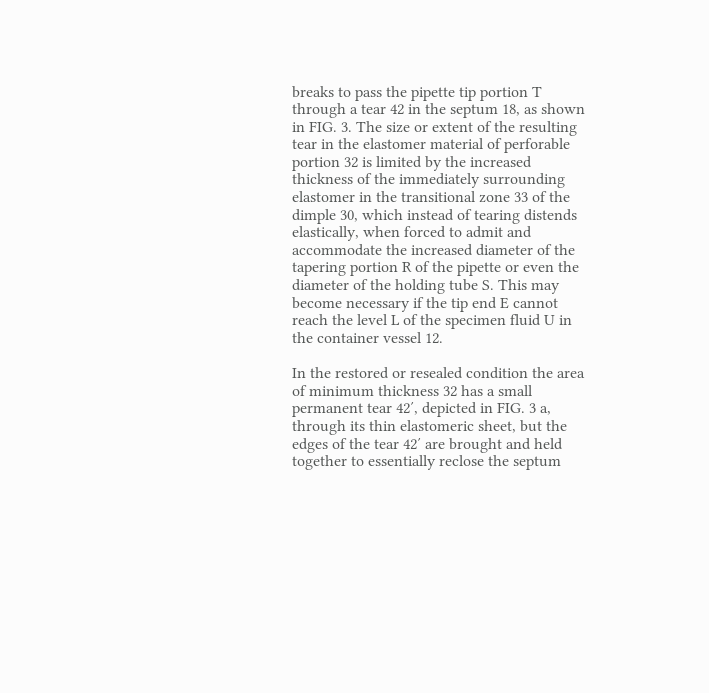breaks to pass the pipette tip portion T through a tear 42 in the septum 18, as shown in FIG. 3. The size or extent of the resulting tear in the elastomer material of perforable portion 32 is limited by the increased thickness of the immediately surrounding elastomer in the transitional zone 33 of the dimple 30, which instead of tearing distends elastically, when forced to admit and accommodate the increased diameter of the tapering portion R of the pipette or even the diameter of the holding tube S. This may become necessary if the tip end E cannot reach the level L of the specimen fluid U in the container vessel 12.

In the restored or resealed condition the area of minimum thickness 32 has a small permanent tear 42′, depicted in FIG. 3 a, through its thin elastomeric sheet, but the edges of the tear 42′ are brought and held together to essentially reclose the septum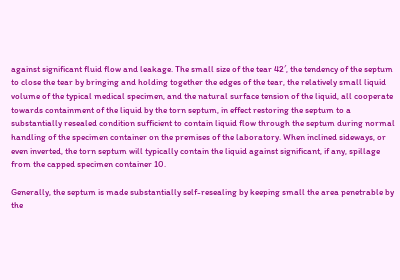against significant fluid flow and leakage. The small size of the tear 42′, the tendency of the septum to close the tear by bringing and holding together the edges of the tear, the relatively small liquid volume of the typical medical specimen, and the natural surface tension of the liquid, all cooperate towards containment of the liquid by the torn septum, in effect restoring the septum to a substantially resealed condition sufficient to contain liquid flow through the septum during normal handling of the specimen container on the premises of the laboratory. When inclined sideways, or even inverted, the torn septum will typically contain the liquid against significant, if any, spillage from the capped specimen container 10.

Generally, the septum is made substantially self-resealing by keeping small the area penetrable by the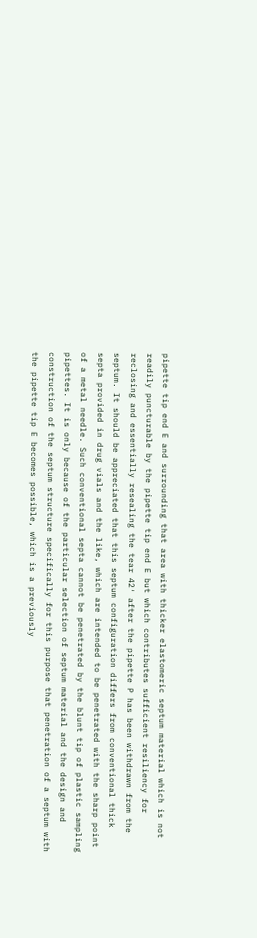pipette tip end E and surrounding that area with thicker elastomeric septum material which is not readily puncturable by the pipette tip end E but which contributes sufficient resiliency for reclosing and essentially resealing the tear 42′ after the pipette P has been withdrawn from the septum. It should be appreciated that this septum configuration differs from conventional thick septa provided in drug vials and the like, which are intended to be penetrated with the sharp point of a metal needle. Such conventional septa cannot be penetrated by the blunt tip of plastic sampling pipettes. It is only because of the particular selection of septum material and the design and construction of the septum structure specifically for this purpose that penetration of a septum with the pipette tip E becomes possible, which is a previously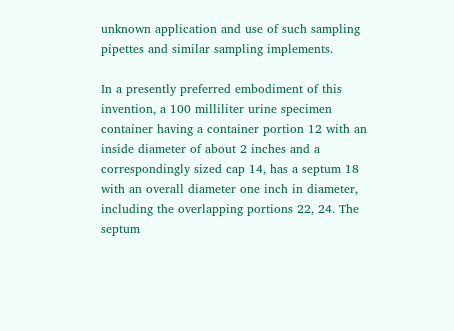unknown application and use of such sampling pipettes and similar sampling implements.

In a presently preferred embodiment of this invention, a 100 milliliter urine specimen container having a container portion 12 with an inside diameter of about 2 inches and a correspondingly sized cap 14, has a septum 18 with an overall diameter one inch in diameter, including the overlapping portions 22, 24. The septum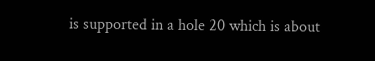is supported in a hole 20 which is about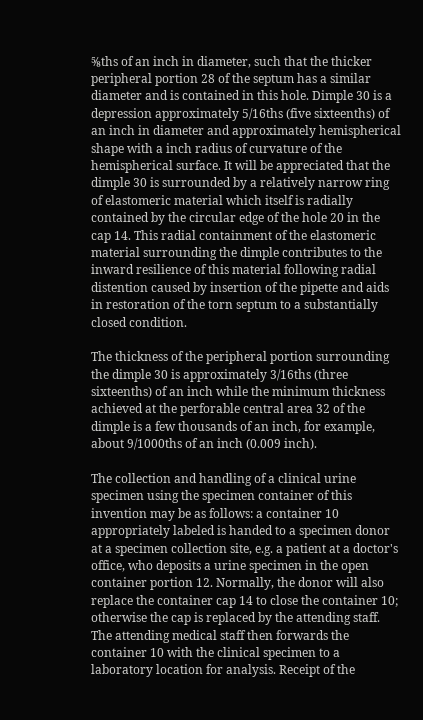⅝ths of an inch in diameter, such that the thicker peripheral portion 28 of the septum has a similar diameter and is contained in this hole. Dimple 30 is a depression approximately 5/16ths (five sixteenths) of an inch in diameter and approximately hemispherical shape with a inch radius of curvature of the hemispherical surface. It will be appreciated that the dimple 30 is surrounded by a relatively narrow ring of elastomeric material which itself is radially contained by the circular edge of the hole 20 in the cap 14. This radial containment of the elastomeric material surrounding the dimple contributes to the inward resilience of this material following radial distention caused by insertion of the pipette and aids in restoration of the torn septum to a substantially closed condition.

The thickness of the peripheral portion surrounding the dimple 30 is approximately 3/16ths (three sixteenths) of an inch while the minimum thickness achieved at the perforable central area 32 of the dimple is a few thousands of an inch, for example, about 9/1000ths of an inch (0.009 inch).

The collection and handling of a clinical urine specimen using the specimen container of this invention may be as follows: a container 10 appropriately labeled is handed to a specimen donor at a specimen collection site, e.g. a patient at a doctor's office, who deposits a urine specimen in the open container portion 12. Normally, the donor will also replace the container cap 14 to close the container 10; otherwise the cap is replaced by the attending staff. The attending medical staff then forwards the container 10 with the clinical specimen to a laboratory location for analysis. Receipt of the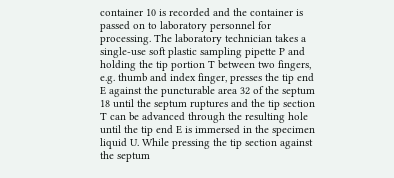container 10 is recorded and the container is passed on to laboratory personnel for processing. The laboratory technician takes a single-use soft plastic sampling pipette P and holding the tip portion T between two fingers, e.g. thumb and index finger, presses the tip end E against the puncturable area 32 of the septum 18 until the septum ruptures and the tip section T can be advanced through the resulting hole until the tip end E is immersed in the specimen liquid U. While pressing the tip section against the septum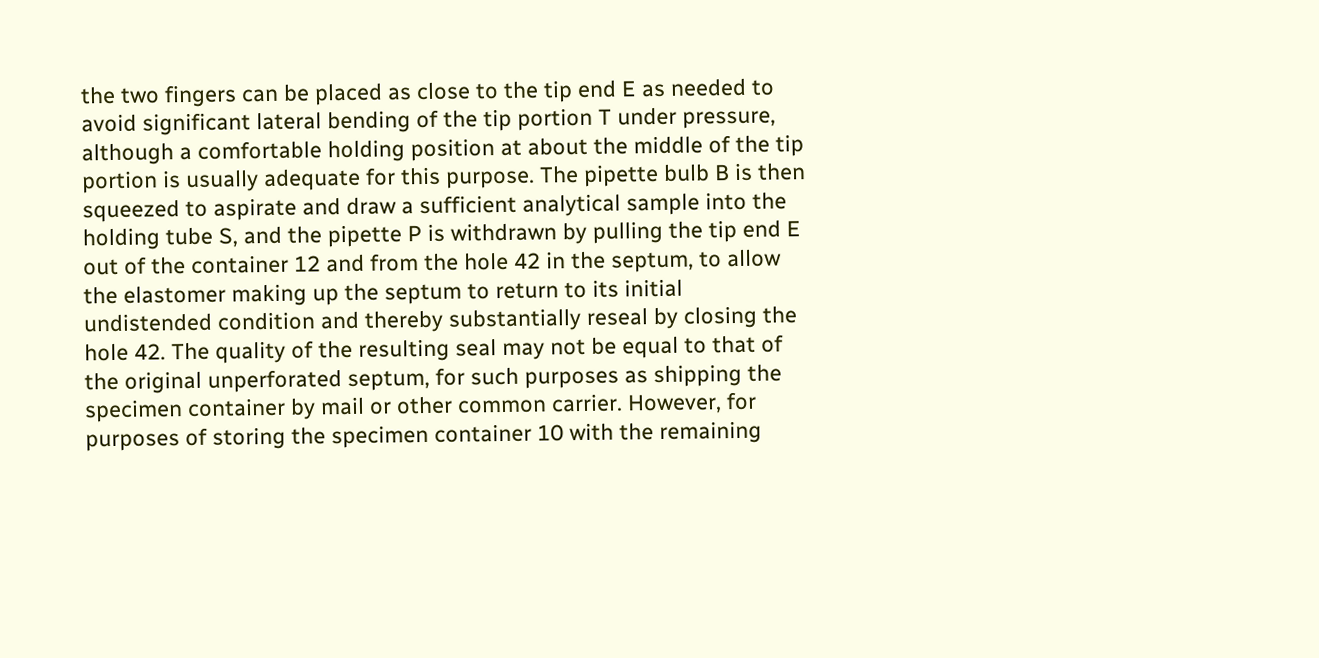the two fingers can be placed as close to the tip end E as needed to avoid significant lateral bending of the tip portion T under pressure, although a comfortable holding position at about the middle of the tip portion is usually adequate for this purpose. The pipette bulb B is then squeezed to aspirate and draw a sufficient analytical sample into the holding tube S, and the pipette P is withdrawn by pulling the tip end E out of the container 12 and from the hole 42 in the septum, to allow the elastomer making up the septum to return to its initial undistended condition and thereby substantially reseal by closing the hole 42. The quality of the resulting seal may not be equal to that of the original unperforated septum, for such purposes as shipping the specimen container by mail or other common carrier. However, for purposes of storing the specimen container 10 with the remaining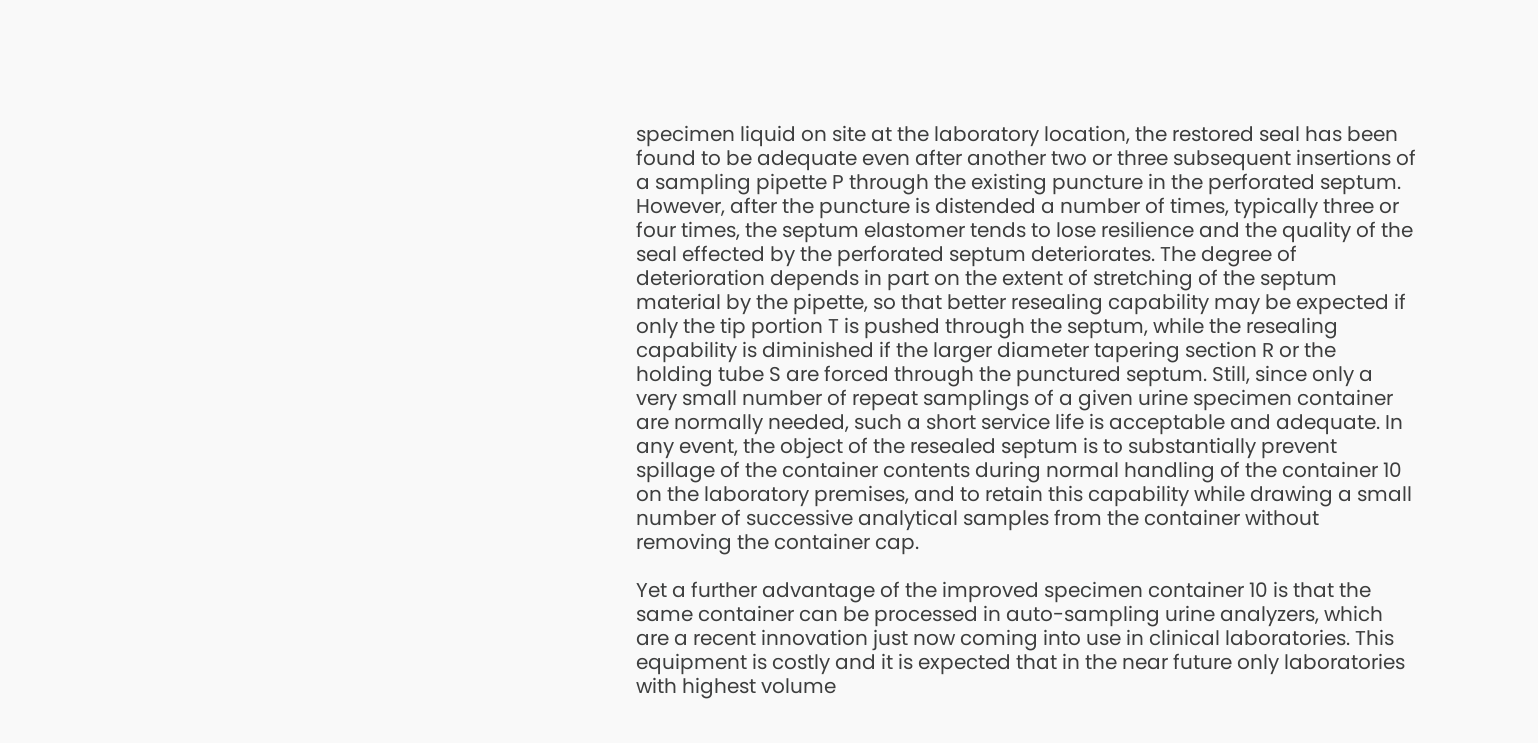specimen liquid on site at the laboratory location, the restored seal has been found to be adequate even after another two or three subsequent insertions of a sampling pipette P through the existing puncture in the perforated septum. However, after the puncture is distended a number of times, typically three or four times, the septum elastomer tends to lose resilience and the quality of the seal effected by the perforated septum deteriorates. The degree of deterioration depends in part on the extent of stretching of the septum material by the pipette, so that better resealing capability may be expected if only the tip portion T is pushed through the septum, while the resealing capability is diminished if the larger diameter tapering section R or the holding tube S are forced through the punctured septum. Still, since only a very small number of repeat samplings of a given urine specimen container are normally needed, such a short service life is acceptable and adequate. In any event, the object of the resealed septum is to substantially prevent spillage of the container contents during normal handling of the container 10 on the laboratory premises, and to retain this capability while drawing a small number of successive analytical samples from the container without removing the container cap.

Yet a further advantage of the improved specimen container 10 is that the same container can be processed in auto-sampling urine analyzers, which are a recent innovation just now coming into use in clinical laboratories. This equipment is costly and it is expected that in the near future only laboratories with highest volume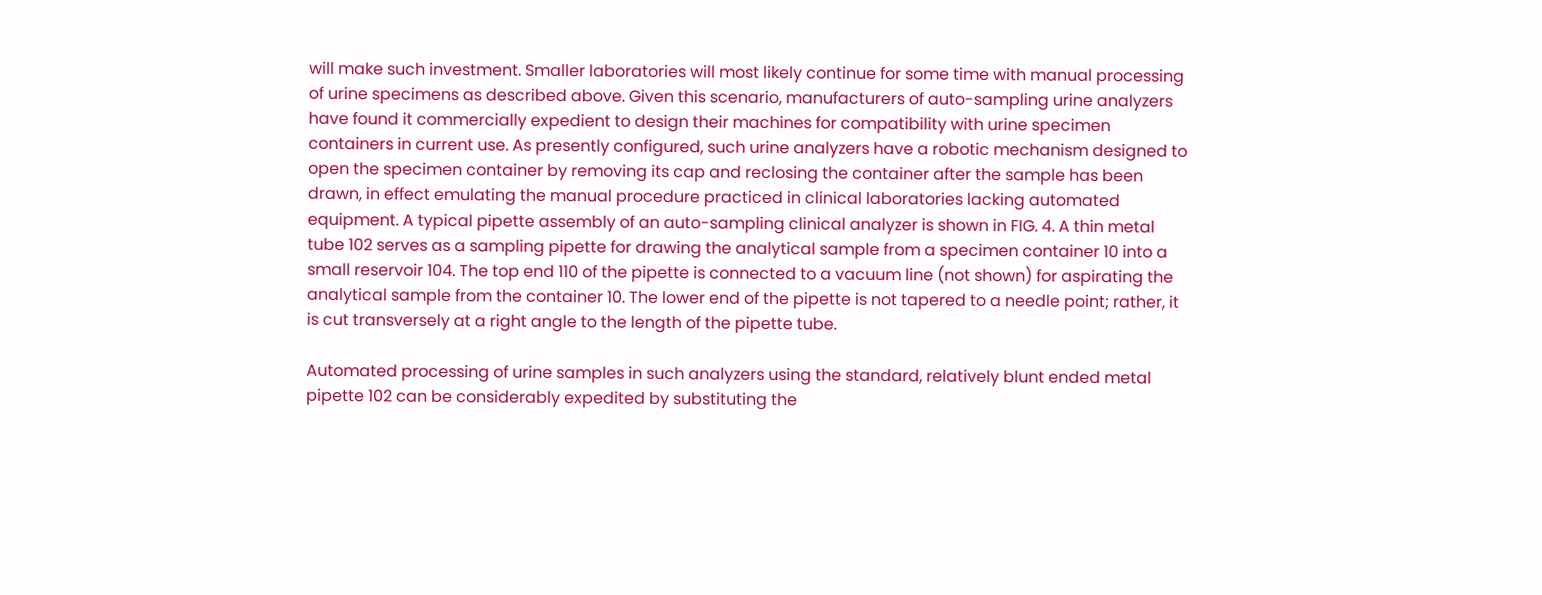will make such investment. Smaller laboratories will most likely continue for some time with manual processing of urine specimens as described above. Given this scenario, manufacturers of auto-sampling urine analyzers have found it commercially expedient to design their machines for compatibility with urine specimen containers in current use. As presently configured, such urine analyzers have a robotic mechanism designed to open the specimen container by removing its cap and reclosing the container after the sample has been drawn, in effect emulating the manual procedure practiced in clinical laboratories lacking automated equipment. A typical pipette assembly of an auto-sampling clinical analyzer is shown in FIG. 4. A thin metal tube 102 serves as a sampling pipette for drawing the analytical sample from a specimen container 10 into a small reservoir 104. The top end 110 of the pipette is connected to a vacuum line (not shown) for aspirating the analytical sample from the container 10. The lower end of the pipette is not tapered to a needle point; rather, it is cut transversely at a right angle to the length of the pipette tube.

Automated processing of urine samples in such analyzers using the standard, relatively blunt ended metal pipette 102 can be considerably expedited by substituting the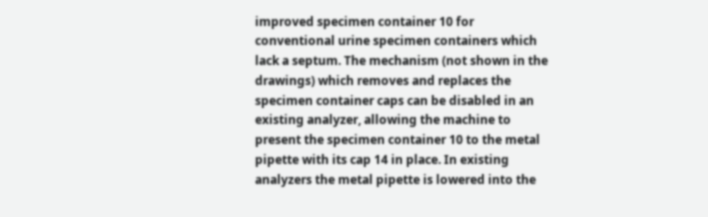improved specimen container 10 for conventional urine specimen containers which lack a septum. The mechanism (not shown in the drawings) which removes and replaces the specimen container caps can be disabled in an existing analyzer, allowing the machine to present the specimen container 10 to the metal pipette with its cap 14 in place. In existing analyzers the metal pipette is lowered into the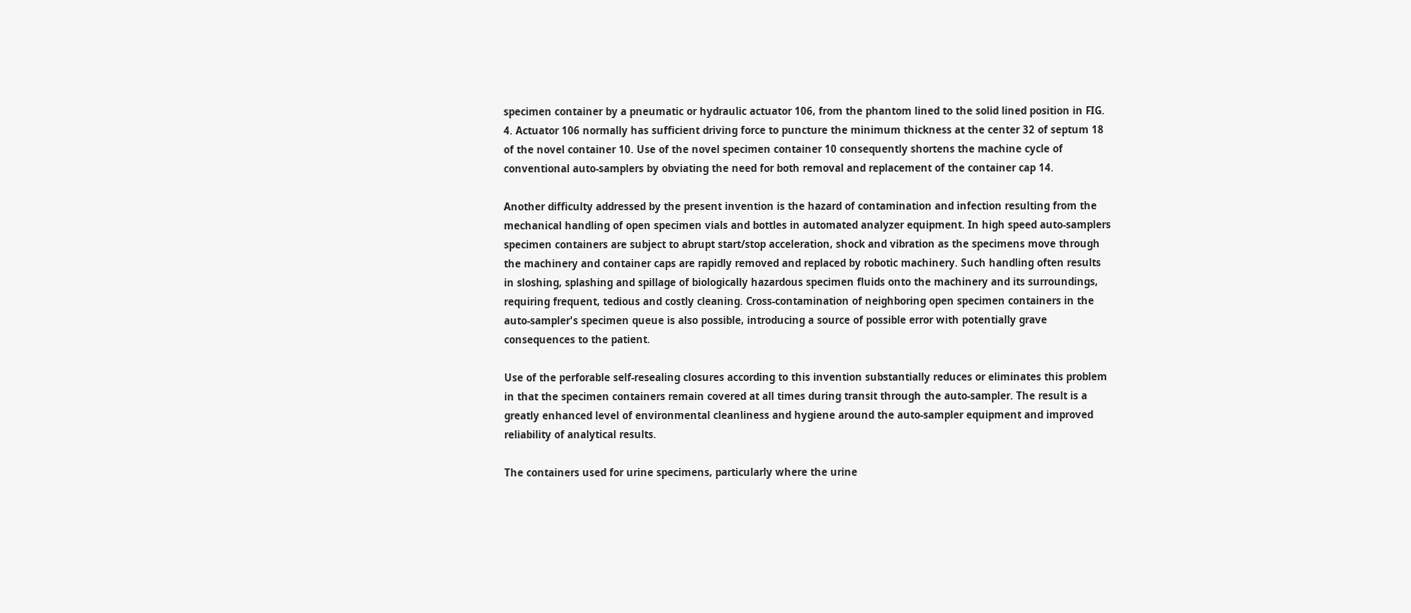specimen container by a pneumatic or hydraulic actuator 106, from the phantom lined to the solid lined position in FIG. 4. Actuator 106 normally has sufficient driving force to puncture the minimum thickness at the center 32 of septum 18 of the novel container 10. Use of the novel specimen container 10 consequently shortens the machine cycle of conventional auto-samplers by obviating the need for both removal and replacement of the container cap 14.

Another difficulty addressed by the present invention is the hazard of contamination and infection resulting from the mechanical handling of open specimen vials and bottles in automated analyzer equipment. In high speed auto-samplers specimen containers are subject to abrupt start/stop acceleration, shock and vibration as the specimens move through the machinery and container caps are rapidly removed and replaced by robotic machinery. Such handling often results in sloshing, splashing and spillage of biologically hazardous specimen fluids onto the machinery and its surroundings, requiring frequent, tedious and costly cleaning. Cross-contamination of neighboring open specimen containers in the auto-sampler's specimen queue is also possible, introducing a source of possible error with potentially grave consequences to the patient.

Use of the perforable self-resealing closures according to this invention substantially reduces or eliminates this problem in that the specimen containers remain covered at all times during transit through the auto-sampler. The result is a greatly enhanced level of environmental cleanliness and hygiene around the auto-sampler equipment and improved reliability of analytical results.

The containers used for urine specimens, particularly where the urine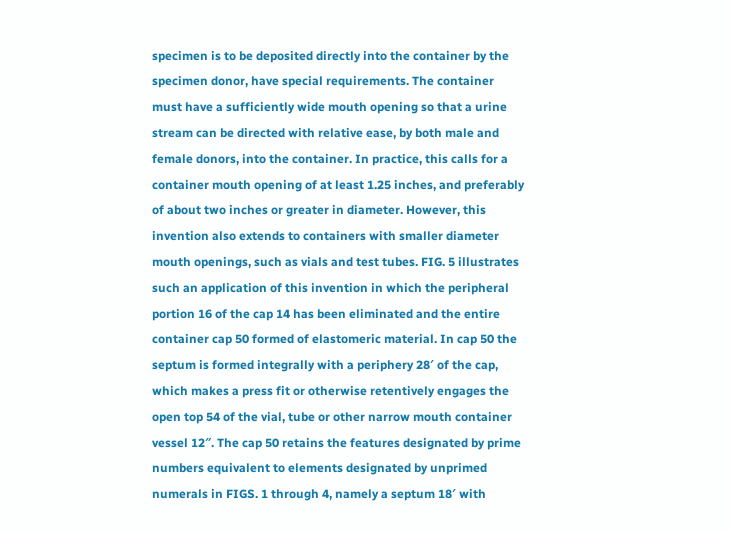specimen is to be deposited directly into the container by the specimen donor, have special requirements. The container must have a sufficiently wide mouth opening so that a urine stream can be directed with relative ease, by both male and female donors, into the container. In practice, this calls for a container mouth opening of at least 1.25 inches, and preferably of about two inches or greater in diameter. However, this invention also extends to containers with smaller diameter mouth openings, such as vials and test tubes. FIG. 5 illustrates such an application of this invention in which the peripheral portion 16 of the cap 14 has been eliminated and the entire container cap 50 formed of elastomeric material. In cap 50 the septum is formed integrally with a periphery 28′ of the cap, which makes a press fit or otherwise retentively engages the open top 54 of the vial, tube or other narrow mouth container vessel 12″. The cap 50 retains the features designated by prime numbers equivalent to elements designated by unprimed numerals in FIGS. 1 through 4, namely a septum 18′ with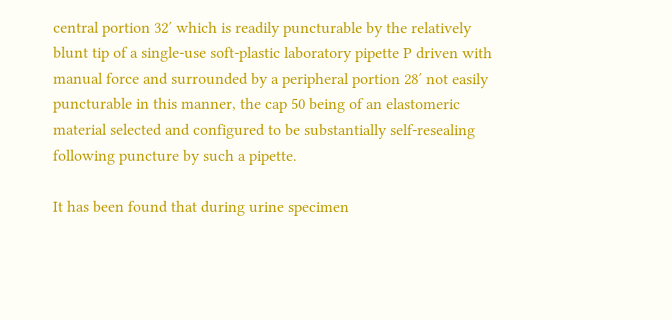central portion 32′ which is readily puncturable by the relatively blunt tip of a single-use soft-plastic laboratory pipette P driven with manual force and surrounded by a peripheral portion 28′ not easily puncturable in this manner, the cap 50 being of an elastomeric material selected and configured to be substantially self-resealing following puncture by such a pipette.

It has been found that during urine specimen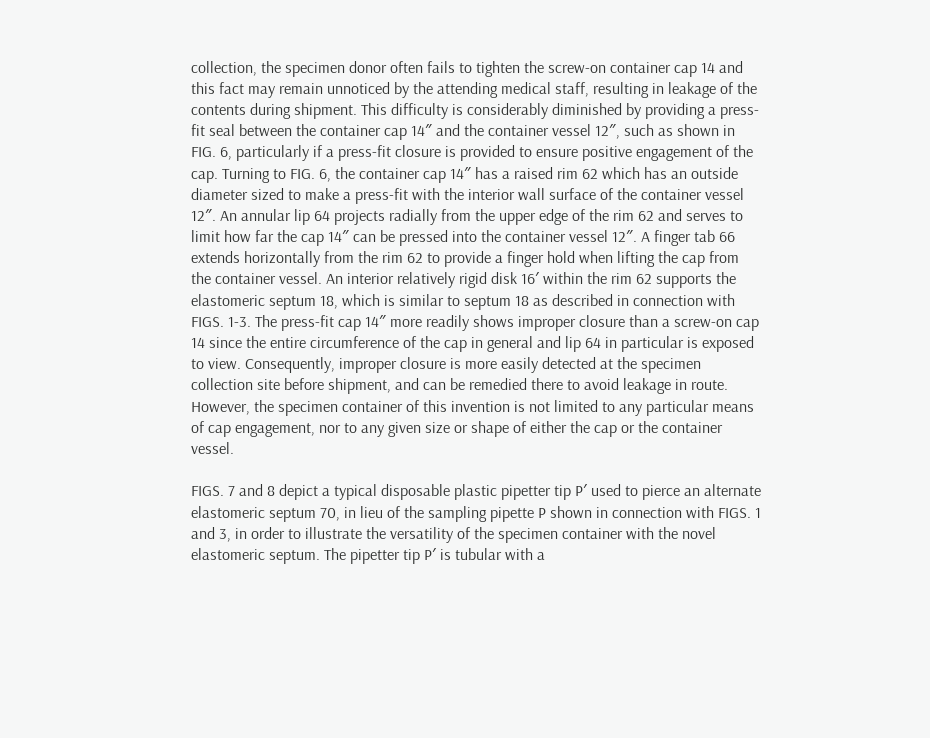collection, the specimen donor often fails to tighten the screw-on container cap 14 and this fact may remain unnoticed by the attending medical staff, resulting in leakage of the contents during shipment. This difficulty is considerably diminished by providing a press-fit seal between the container cap 14″ and the container vessel 12″, such as shown in FIG. 6, particularly if a press-fit closure is provided to ensure positive engagement of the cap. Turning to FIG. 6, the container cap 14″ has a raised rim 62 which has an outside diameter sized to make a press-fit with the interior wall surface of the container vessel 12″. An annular lip 64 projects radially from the upper edge of the rim 62 and serves to limit how far the cap 14″ can be pressed into the container vessel 12″. A finger tab 66 extends horizontally from the rim 62 to provide a finger hold when lifting the cap from the container vessel. An interior relatively rigid disk 16′ within the rim 62 supports the elastomeric septum 18, which is similar to septum 18 as described in connection with FIGS. 1-3. The press-fit cap 14″ more readily shows improper closure than a screw-on cap 14 since the entire circumference of the cap in general and lip 64 in particular is exposed to view. Consequently, improper closure is more easily detected at the specimen collection site before shipment, and can be remedied there to avoid leakage in route. However, the specimen container of this invention is not limited to any particular means of cap engagement, nor to any given size or shape of either the cap or the container vessel.

FIGS. 7 and 8 depict a typical disposable plastic pipetter tip P′ used to pierce an alternate elastomeric septum 70, in lieu of the sampling pipette P shown in connection with FIGS. 1 and 3, in order to illustrate the versatility of the specimen container with the novel elastomeric septum. The pipetter tip P′ is tubular with a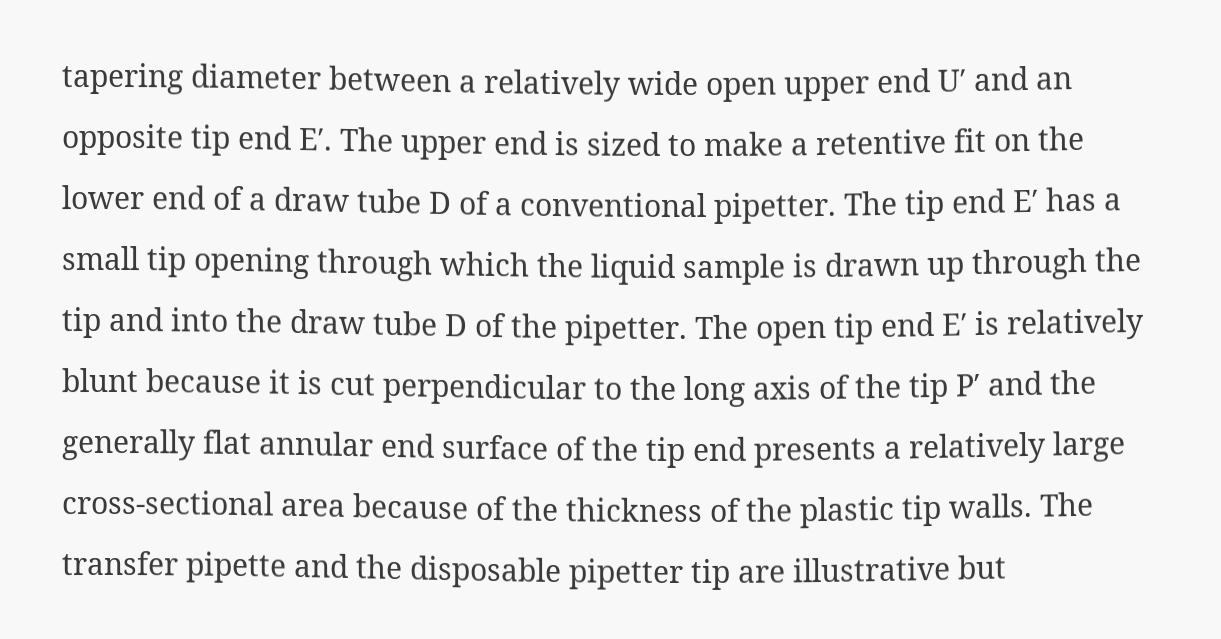tapering diameter between a relatively wide open upper end U′ and an opposite tip end E′. The upper end is sized to make a retentive fit on the lower end of a draw tube D of a conventional pipetter. The tip end E′ has a small tip opening through which the liquid sample is drawn up through the tip and into the draw tube D of the pipetter. The open tip end E′ is relatively blunt because it is cut perpendicular to the long axis of the tip P′ and the generally flat annular end surface of the tip end presents a relatively large cross-sectional area because of the thickness of the plastic tip walls. The transfer pipette and the disposable pipetter tip are illustrative but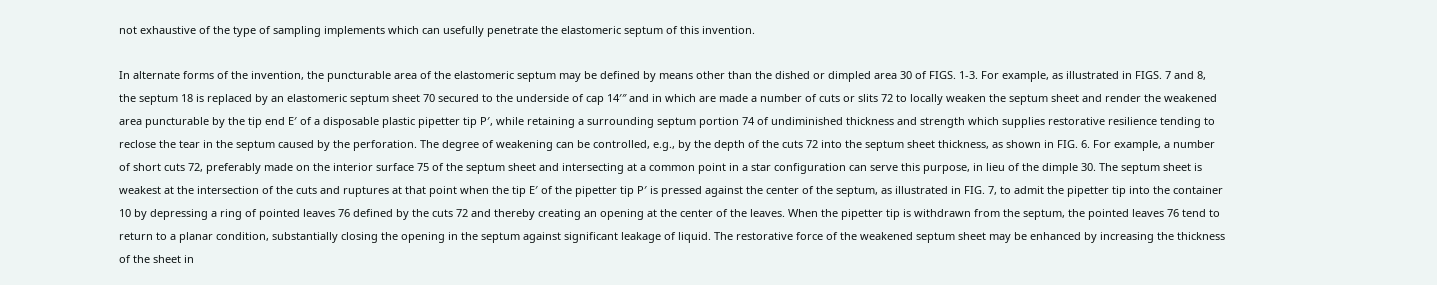not exhaustive of the type of sampling implements which can usefully penetrate the elastomeric septum of this invention.

In alternate forms of the invention, the puncturable area of the elastomeric septum may be defined by means other than the dished or dimpled area 30 of FIGS. 1-3. For example, as illustrated in FIGS. 7 and 8, the septum 18 is replaced by an elastomeric septum sheet 70 secured to the underside of cap 14′″ and in which are made a number of cuts or slits 72 to locally weaken the septum sheet and render the weakened area puncturable by the tip end E′ of a disposable plastic pipetter tip P′, while retaining a surrounding septum portion 74 of undiminished thickness and strength which supplies restorative resilience tending to reclose the tear in the septum caused by the perforation. The degree of weakening can be controlled, e.g., by the depth of the cuts 72 into the septum sheet thickness, as shown in FIG. 6. For example, a number of short cuts 72, preferably made on the interior surface 75 of the septum sheet and intersecting at a common point in a star configuration can serve this purpose, in lieu of the dimple 30. The septum sheet is weakest at the intersection of the cuts and ruptures at that point when the tip E′ of the pipetter tip P′ is pressed against the center of the septum, as illustrated in FIG. 7, to admit the pipetter tip into the container 10 by depressing a ring of pointed leaves 76 defined by the cuts 72 and thereby creating an opening at the center of the leaves. When the pipetter tip is withdrawn from the septum, the pointed leaves 76 tend to return to a planar condition, substantially closing the opening in the septum against significant leakage of liquid. The restorative force of the weakened septum sheet may be enhanced by increasing the thickness of the sheet in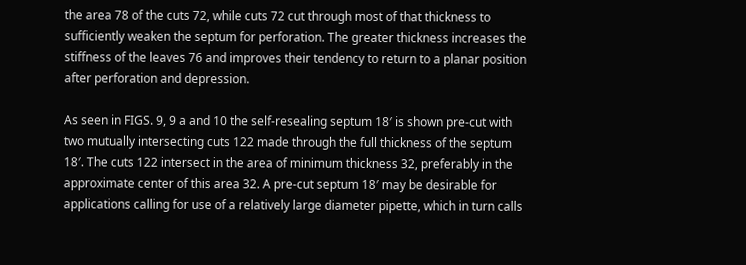the area 78 of the cuts 72, while cuts 72 cut through most of that thickness to sufficiently weaken the septum for perforation. The greater thickness increases the stiffness of the leaves 76 and improves their tendency to return to a planar position after perforation and depression.

As seen in FIGS. 9, 9 a and 10 the self-resealing septum 18′ is shown pre-cut with two mutually intersecting cuts 122 made through the full thickness of the septum 18′. The cuts 122 intersect in the area of minimum thickness 32, preferably in the approximate center of this area 32. A pre-cut septum 18′ may be desirable for applications calling for use of a relatively large diameter pipette, which in turn calls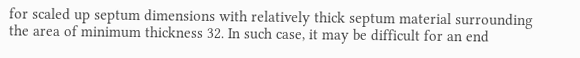for scaled up septum dimensions with relatively thick septum material surrounding the area of minimum thickness 32. In such case, it may be difficult for an end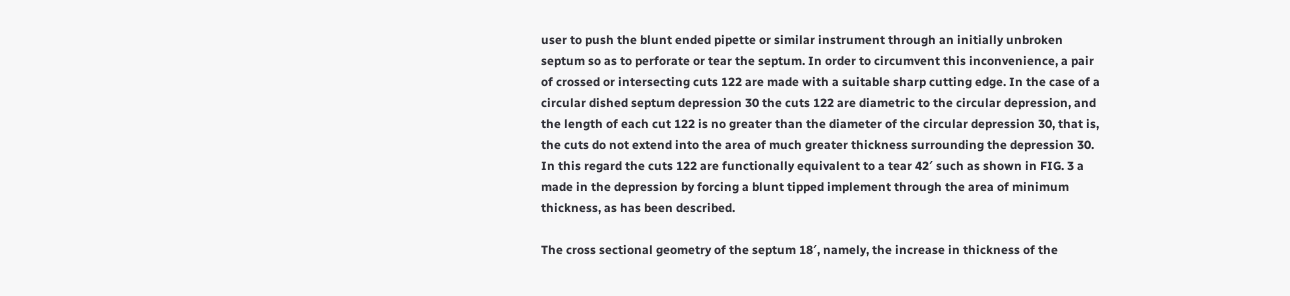user to push the blunt ended pipette or similar instrument through an initially unbroken septum so as to perforate or tear the septum. In order to circumvent this inconvenience, a pair of crossed or intersecting cuts 122 are made with a suitable sharp cutting edge. In the case of a circular dished septum depression 30 the cuts 122 are diametric to the circular depression, and the length of each cut 122 is no greater than the diameter of the circular depression 30, that is, the cuts do not extend into the area of much greater thickness surrounding the depression 30. In this regard the cuts 122 are functionally equivalent to a tear 42′ such as shown in FIG. 3 a made in the depression by forcing a blunt tipped implement through the area of minimum thickness, as has been described.

The cross sectional geometry of the septum 18′, namely, the increase in thickness of the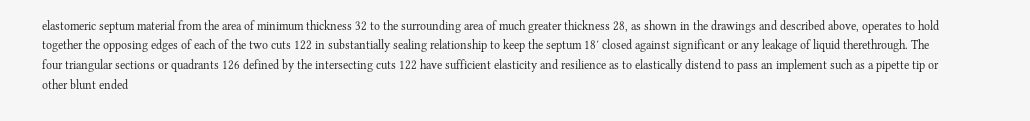elastomeric septum material from the area of minimum thickness 32 to the surrounding area of much greater thickness 28, as shown in the drawings and described above, operates to hold together the opposing edges of each of the two cuts 122 in substantially sealing relationship to keep the septum 18′ closed against significant or any leakage of liquid therethrough. The four triangular sections or quadrants 126 defined by the intersecting cuts 122 have sufficient elasticity and resilience as to elastically distend to pass an implement such as a pipette tip or other blunt ended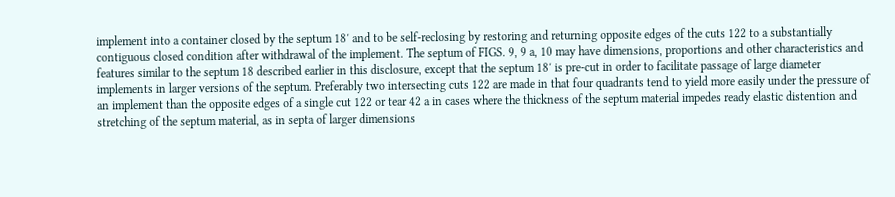implement into a container closed by the septum 18′ and to be self-reclosing by restoring and returning opposite edges of the cuts 122 to a substantially contiguous closed condition after withdrawal of the implement. The septum of FIGS. 9, 9 a, 10 may have dimensions, proportions and other characteristics and features similar to the septum 18 described earlier in this disclosure, except that the septum 18′ is pre-cut in order to facilitate passage of large diameter implements in larger versions of the septum. Preferably two intersecting cuts 122 are made in that four quadrants tend to yield more easily under the pressure of an implement than the opposite edges of a single cut 122 or tear 42 a in cases where the thickness of the septum material impedes ready elastic distention and stretching of the septum material, as in septa of larger dimensions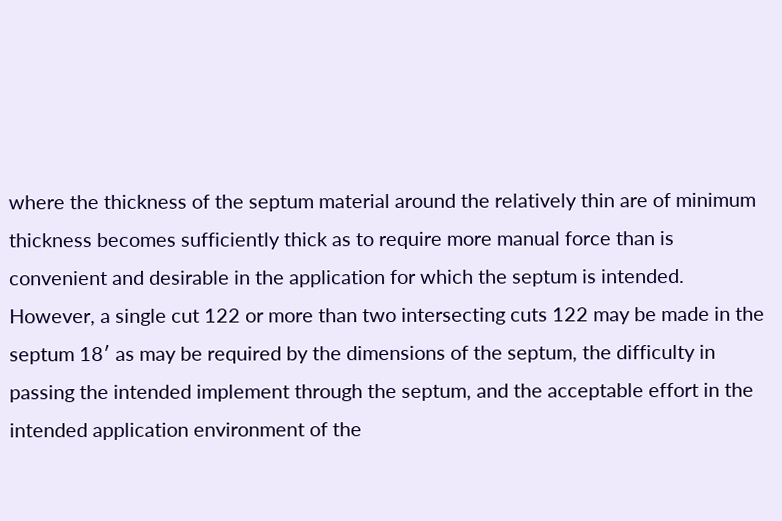where the thickness of the septum material around the relatively thin are of minimum thickness becomes sufficiently thick as to require more manual force than is convenient and desirable in the application for which the septum is intended. However, a single cut 122 or more than two intersecting cuts 122 may be made in the septum 18′ as may be required by the dimensions of the septum, the difficulty in passing the intended implement through the septum, and the acceptable effort in the intended application environment of the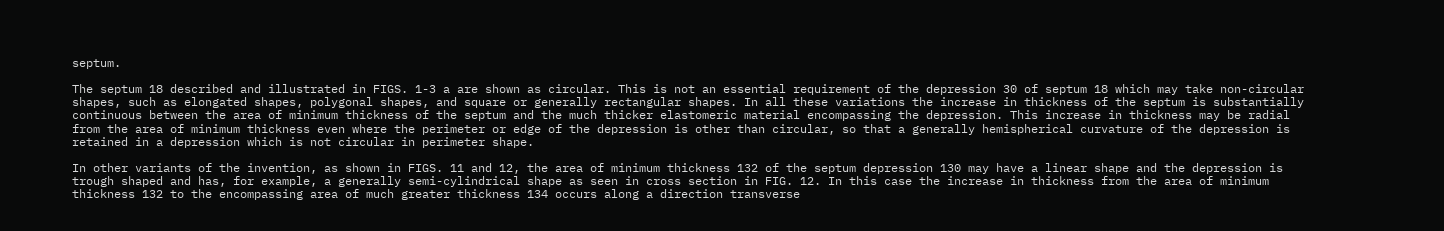septum.

The septum 18 described and illustrated in FIGS. 1-3 a are shown as circular. This is not an essential requirement of the depression 30 of septum 18 which may take non-circular shapes, such as elongated shapes, polygonal shapes, and square or generally rectangular shapes. In all these variations the increase in thickness of the septum is substantially continuous between the area of minimum thickness of the septum and the much thicker elastomeric material encompassing the depression. This increase in thickness may be radial from the area of minimum thickness even where the perimeter or edge of the depression is other than circular, so that a generally hemispherical curvature of the depression is retained in a depression which is not circular in perimeter shape.

In other variants of the invention, as shown in FIGS. 11 and 12, the area of minimum thickness 132 of the septum depression 130 may have a linear shape and the depression is trough shaped and has, for example, a generally semi-cylindrical shape as seen in cross section in FIG. 12. In this case the increase in thickness from the area of minimum thickness 132 to the encompassing area of much greater thickness 134 occurs along a direction transverse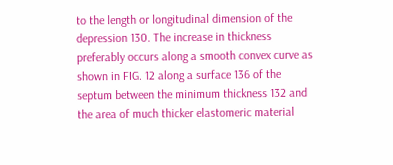to the length or longitudinal dimension of the depression 130. The increase in thickness preferably occurs along a smooth convex curve as shown in FIG. 12 along a surface 136 of the septum between the minimum thickness 132 and the area of much thicker elastomeric material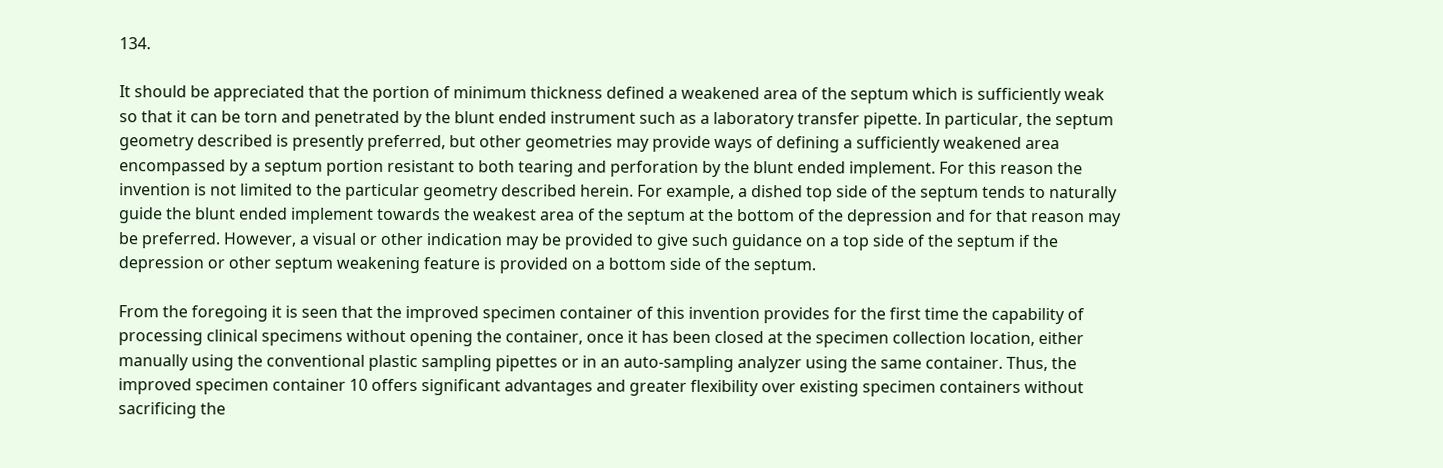134.

It should be appreciated that the portion of minimum thickness defined a weakened area of the septum which is sufficiently weak so that it can be torn and penetrated by the blunt ended instrument such as a laboratory transfer pipette. In particular, the septum geometry described is presently preferred, but other geometries may provide ways of defining a sufficiently weakened area encompassed by a septum portion resistant to both tearing and perforation by the blunt ended implement. For this reason the invention is not limited to the particular geometry described herein. For example, a dished top side of the septum tends to naturally guide the blunt ended implement towards the weakest area of the septum at the bottom of the depression and for that reason may be preferred. However, a visual or other indication may be provided to give such guidance on a top side of the septum if the depression or other septum weakening feature is provided on a bottom side of the septum.

From the foregoing it is seen that the improved specimen container of this invention provides for the first time the capability of processing clinical specimens without opening the container, once it has been closed at the specimen collection location, either manually using the conventional plastic sampling pipettes or in an auto-sampling analyzer using the same container. Thus, the improved specimen container 10 offers significant advantages and greater flexibility over existing specimen containers without sacrificing the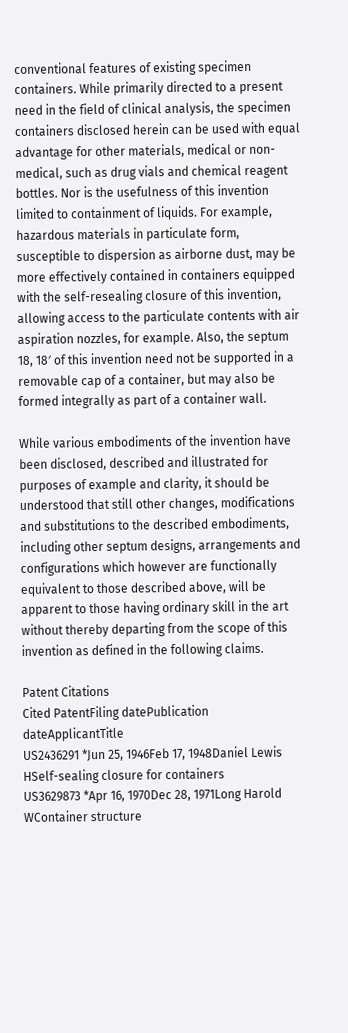conventional features of existing specimen containers. While primarily directed to a present need in the field of clinical analysis, the specimen containers disclosed herein can be used with equal advantage for other materials, medical or non-medical, such as drug vials and chemical reagent bottles. Nor is the usefulness of this invention limited to containment of liquids. For example, hazardous materials in particulate form, susceptible to dispersion as airborne dust, may be more effectively contained in containers equipped with the self-resealing closure of this invention, allowing access to the particulate contents with air aspiration nozzles, for example. Also, the septum 18, 18′ of this invention need not be supported in a removable cap of a container, but may also be formed integrally as part of a container wall.

While various embodiments of the invention have been disclosed, described and illustrated for purposes of example and clarity, it should be understood that still other changes, modifications and substitutions to the described embodiments, including other septum designs, arrangements and configurations which however are functionally equivalent to those described above, will be apparent to those having ordinary skill in the art without thereby departing from the scope of this invention as defined in the following claims.

Patent Citations
Cited PatentFiling datePublication dateApplicantTitle
US2436291 *Jun 25, 1946Feb 17, 1948Daniel Lewis HSelf-sealing closure for containers
US3629873 *Apr 16, 1970Dec 28, 1971Long Harold WContainer structure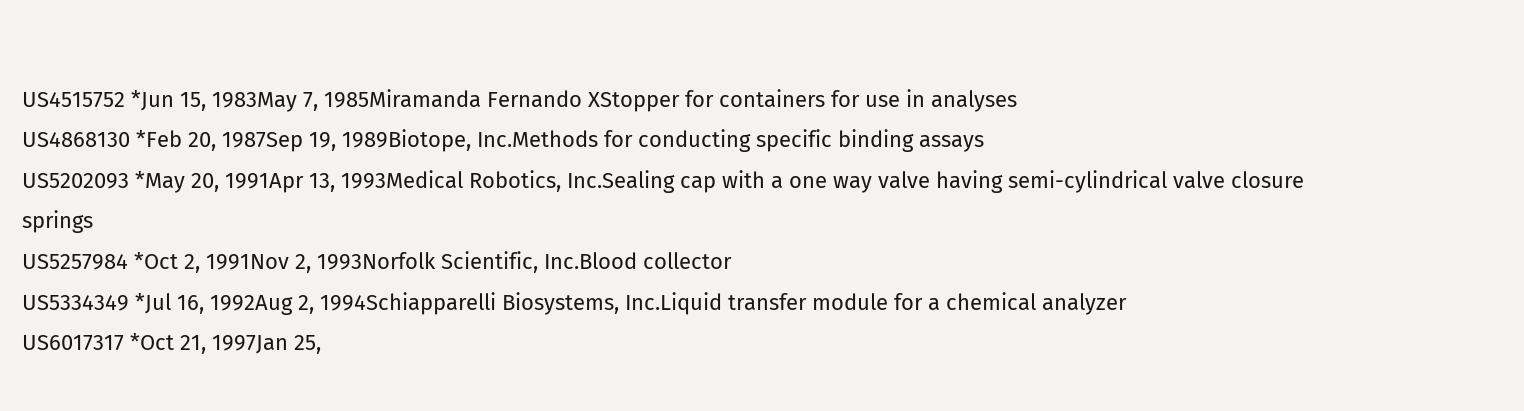US4515752 *Jun 15, 1983May 7, 1985Miramanda Fernando XStopper for containers for use in analyses
US4868130 *Feb 20, 1987Sep 19, 1989Biotope, Inc.Methods for conducting specific binding assays
US5202093 *May 20, 1991Apr 13, 1993Medical Robotics, Inc.Sealing cap with a one way valve having semi-cylindrical valve closure springs
US5257984 *Oct 2, 1991Nov 2, 1993Norfolk Scientific, Inc.Blood collector
US5334349 *Jul 16, 1992Aug 2, 1994Schiapparelli Biosystems, Inc.Liquid transfer module for a chemical analyzer
US6017317 *Oct 21, 1997Jan 25,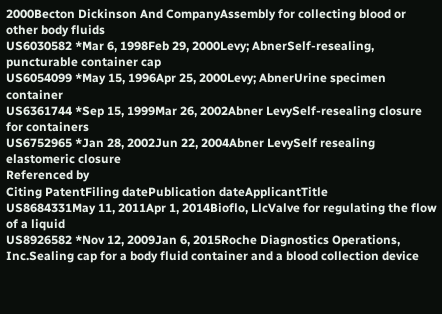2000Becton Dickinson And CompanyAssembly for collecting blood or other body fluids
US6030582 *Mar 6, 1998Feb 29, 2000Levy; AbnerSelf-resealing, puncturable container cap
US6054099 *May 15, 1996Apr 25, 2000Levy; AbnerUrine specimen container
US6361744 *Sep 15, 1999Mar 26, 2002Abner LevySelf-resealing closure for containers
US6752965 *Jan 28, 2002Jun 22, 2004Abner LevySelf resealing elastomeric closure
Referenced by
Citing PatentFiling datePublication dateApplicantTitle
US8684331May 11, 2011Apr 1, 2014Bioflo, LlcValve for regulating the flow of a liquid
US8926582 *Nov 12, 2009Jan 6, 2015Roche Diagnostics Operations, Inc.Sealing cap for a body fluid container and a blood collection device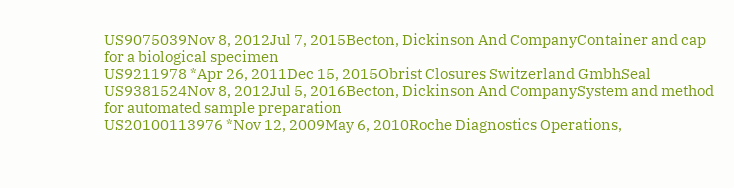US9075039Nov 8, 2012Jul 7, 2015Becton, Dickinson And CompanyContainer and cap for a biological specimen
US9211978 *Apr 26, 2011Dec 15, 2015Obrist Closures Switzerland GmbhSeal
US9381524Nov 8, 2012Jul 5, 2016Becton, Dickinson And CompanySystem and method for automated sample preparation
US20100113976 *Nov 12, 2009May 6, 2010Roche Diagnostics Operations,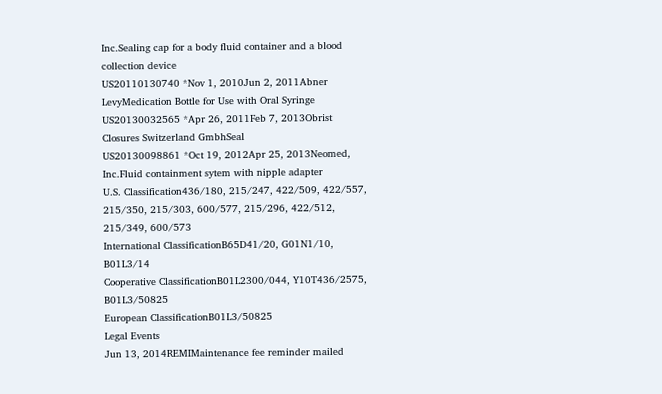Inc.Sealing cap for a body fluid container and a blood collection device
US20110130740 *Nov 1, 2010Jun 2, 2011Abner LevyMedication Bottle for Use with Oral Syringe
US20130032565 *Apr 26, 2011Feb 7, 2013Obrist Closures Switzerland GmbhSeal
US20130098861 *Oct 19, 2012Apr 25, 2013Neomed, Inc.Fluid containment sytem with nipple adapter
U.S. Classification436/180, 215/247, 422/509, 422/557, 215/350, 215/303, 600/577, 215/296, 422/512, 215/349, 600/573
International ClassificationB65D41/20, G01N1/10, B01L3/14
Cooperative ClassificationB01L2300/044, Y10T436/2575, B01L3/50825
European ClassificationB01L3/50825
Legal Events
Jun 13, 2014REMIMaintenance fee reminder mailed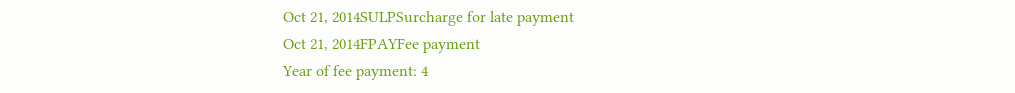Oct 21, 2014SULPSurcharge for late payment
Oct 21, 2014FPAYFee payment
Year of fee payment: 4